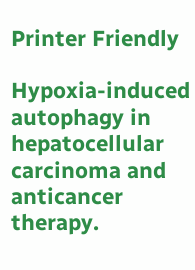Printer Friendly

Hypoxia-induced autophagy in hepatocellular carcinoma and anticancer therapy.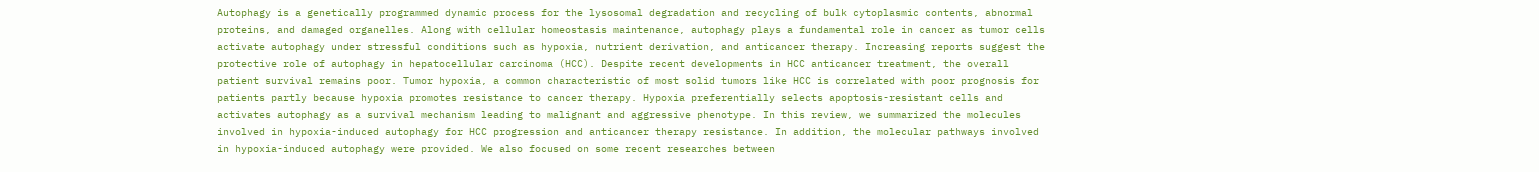Autophagy is a genetically programmed dynamic process for the lysosomal degradation and recycling of bulk cytoplasmic contents, abnormal proteins, and damaged organelles. Along with cellular homeostasis maintenance, autophagy plays a fundamental role in cancer as tumor cells activate autophagy under stressful conditions such as hypoxia, nutrient derivation, and anticancer therapy. Increasing reports suggest the protective role of autophagy in hepatocellular carcinoma (HCC). Despite recent developments in HCC anticancer treatment, the overall patient survival remains poor. Tumor hypoxia, a common characteristic of most solid tumors like HCC is correlated with poor prognosis for patients partly because hypoxia promotes resistance to cancer therapy. Hypoxia preferentially selects apoptosis-resistant cells and activates autophagy as a survival mechanism leading to malignant and aggressive phenotype. In this review, we summarized the molecules involved in hypoxia-induced autophagy for HCC progression and anticancer therapy resistance. In addition, the molecular pathways involved in hypoxia-induced autophagy were provided. We also focused on some recent researches between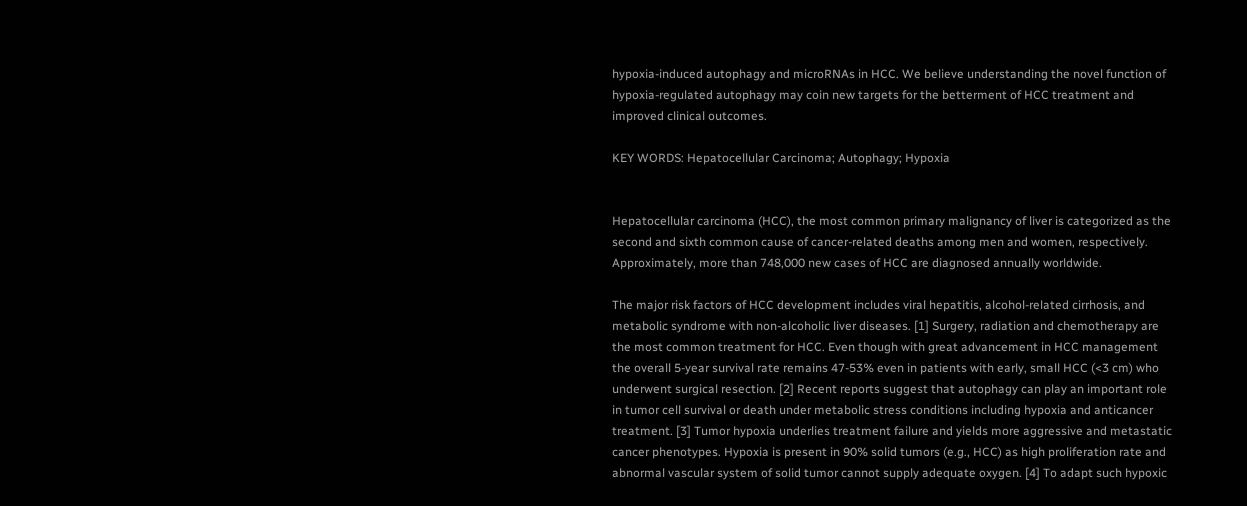hypoxia-induced autophagy and microRNAs in HCC. We believe understanding the novel function of hypoxia-regulated autophagy may coin new targets for the betterment of HCC treatment and improved clinical outcomes.

KEY WORDS: Hepatocellular Carcinoma; Autophagy; Hypoxia


Hepatocellular carcinoma (HCC), the most common primary malignancy of liver is categorized as the second and sixth common cause of cancer-related deaths among men and women, respectively. Approximately, more than 748,000 new cases of HCC are diagnosed annually worldwide.

The major risk factors of HCC development includes viral hepatitis, alcohol-related cirrhosis, and metabolic syndrome with non-alcoholic liver diseases. [1] Surgery, radiation and chemotherapy are the most common treatment for HCC. Even though with great advancement in HCC management the overall 5-year survival rate remains 47-53% even in patients with early, small HCC (<3 cm) who underwent surgical resection. [2] Recent reports suggest that autophagy can play an important role in tumor cell survival or death under metabolic stress conditions including hypoxia and anticancer treatment. [3] Tumor hypoxia underlies treatment failure and yields more aggressive and metastatic cancer phenotypes. Hypoxia is present in 90% solid tumors (e.g., HCC) as high proliferation rate and abnormal vascular system of solid tumor cannot supply adequate oxygen. [4] To adapt such hypoxic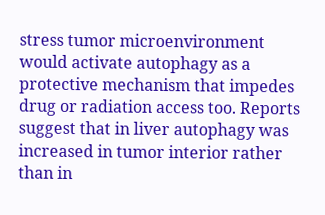stress tumor microenvironment would activate autophagy as a protective mechanism that impedes drug or radiation access too. Reports suggest that in liver autophagy was increased in tumor interior rather than in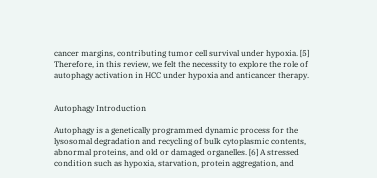cancer margins, contributing tumor cell survival under hypoxia. [5] Therefore, in this review, we felt the necessity to explore the role of autophagy activation in HCC under hypoxia and anticancer therapy.


Autophagy Introduction

Autophagy is a genetically programmed dynamic process for the lysosomal degradation and recycling of bulk cytoplasmic contents, abnormal proteins, and old or damaged organelles. [6] A stressed condition such as hypoxia, starvation, protein aggregation, and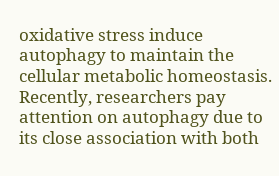oxidative stress induce autophagy to maintain the cellular metabolic homeostasis. Recently, researchers pay attention on autophagy due to its close association with both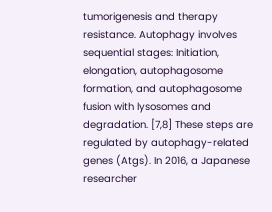tumorigenesis and therapy resistance. Autophagy involves sequential stages: Initiation, elongation, autophagosome formation, and autophagosome fusion with lysosomes and degradation. [7,8] These steps are regulated by autophagy-related genes (Atgs). In 2016, a Japanese researcher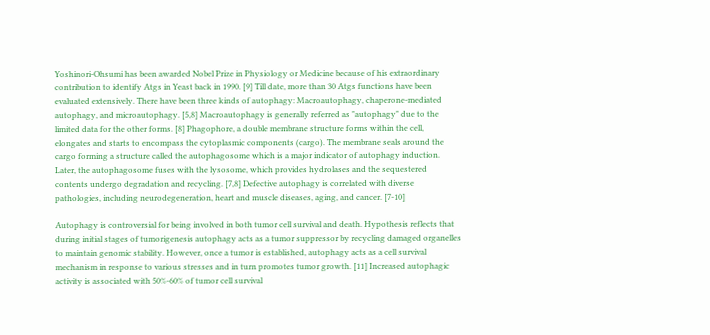Yoshinori-Ohsumi has been awarded Nobel Prize in Physiology or Medicine because of his extraordinary contribution to identify Atgs in Yeast back in 1990. [9] Till date, more than 30 Atgs functions have been evaluated extensively. There have been three kinds of autophagy: Macroautophagy, chaperone-mediated autophagy, and microautophagy. [5,8] Macroautophagy is generally referred as "autophagy" due to the limited data for the other forms. [8] Phagophore, a double membrane structure forms within the cell, elongates and starts to encompass the cytoplasmic components (cargo). The membrane seals around the cargo forming a structure called the autophagosome which is a major indicator of autophagy induction. Later, the autophagosome fuses with the lysosome, which provides hydrolases and the sequestered contents undergo degradation and recycling. [7,8] Defective autophagy is correlated with diverse pathologies, including neurodegeneration, heart and muscle diseases, aging, and cancer. [7-10]

Autophagy is controversial for being involved in both tumor cell survival and death. Hypothesis reflects that during initial stages of tumorigenesis autophagy acts as a tumor suppressor by recycling damaged organelles to maintain genomic stability. However, once a tumor is established, autophagy acts as a cell survival mechanism in response to various stresses and in turn promotes tumor growth. [11] Increased autophagic activity is associated with 50%-60% of tumor cell survival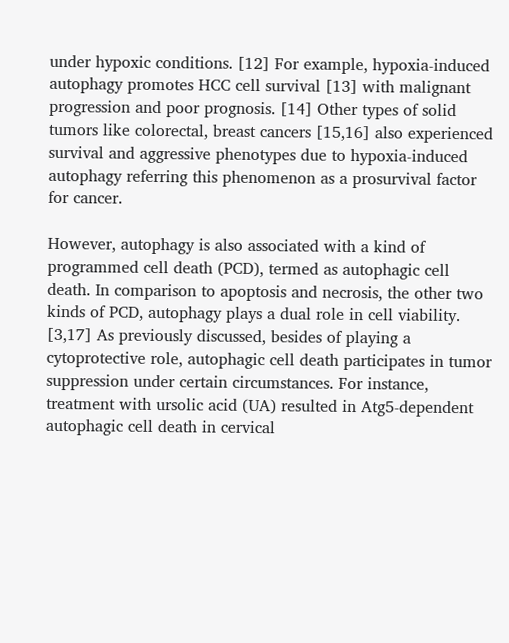under hypoxic conditions. [12] For example, hypoxia-induced autophagy promotes HCC cell survival [13] with malignant progression and poor prognosis. [14] Other types of solid tumors like colorectal, breast cancers [15,16] also experienced survival and aggressive phenotypes due to hypoxia-induced autophagy referring this phenomenon as a prosurvival factor for cancer.

However, autophagy is also associated with a kind of programmed cell death (PCD), termed as autophagic cell death. In comparison to apoptosis and necrosis, the other two kinds of PCD, autophagy plays a dual role in cell viability. [3,17] As previously discussed, besides of playing a cytoprotective role, autophagic cell death participates in tumor suppression under certain circumstances. For instance, treatment with ursolic acid (UA) resulted in Atg5-dependent autophagic cell death in cervical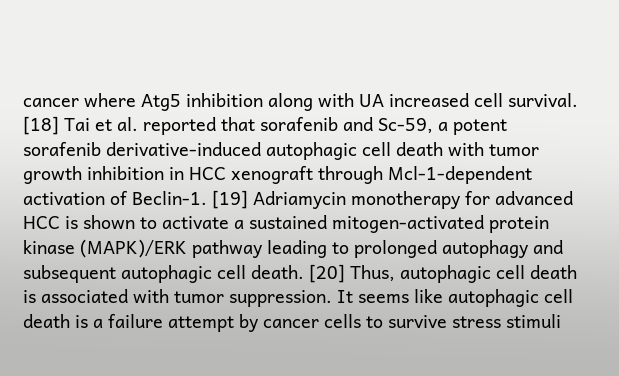cancer where Atg5 inhibition along with UA increased cell survival. [18] Tai et al. reported that sorafenib and Sc-59, a potent sorafenib derivative-induced autophagic cell death with tumor growth inhibition in HCC xenograft through Mcl-1-dependent activation of Beclin-1. [19] Adriamycin monotherapy for advanced HCC is shown to activate a sustained mitogen-activated protein kinase (MAPK)/ERK pathway leading to prolonged autophagy and subsequent autophagic cell death. [20] Thus, autophagic cell death is associated with tumor suppression. It seems like autophagic cell death is a failure attempt by cancer cells to survive stress stimuli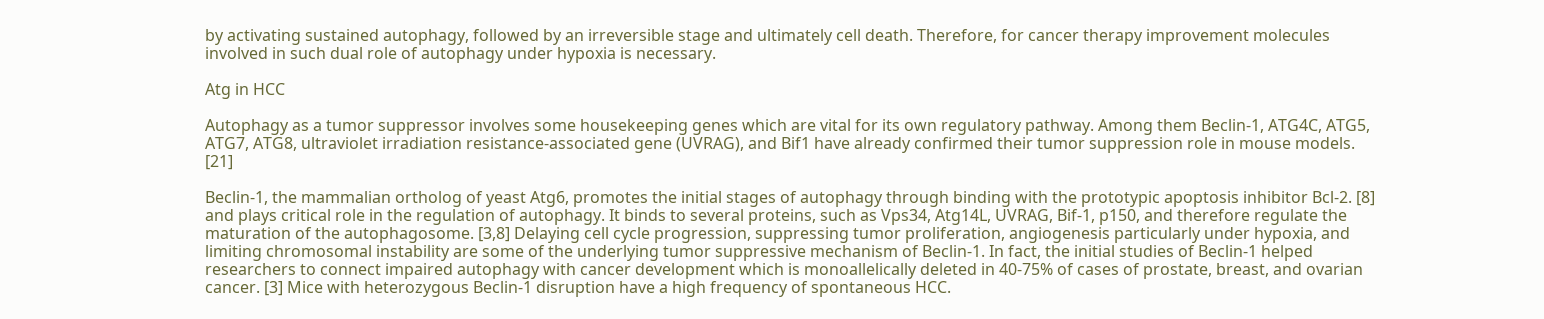by activating sustained autophagy, followed by an irreversible stage and ultimately cell death. Therefore, for cancer therapy improvement molecules involved in such dual role of autophagy under hypoxia is necessary.

Atg in HCC

Autophagy as a tumor suppressor involves some housekeeping genes which are vital for its own regulatory pathway. Among them Beclin-1, ATG4C, ATG5, ATG7, ATG8, ultraviolet irradiation resistance-associated gene (UVRAG), and Bif1 have already confirmed their tumor suppression role in mouse models. [21]

Beclin-1, the mammalian ortholog of yeast Atg6, promotes the initial stages of autophagy through binding with the prototypic apoptosis inhibitor Bcl-2. [8] and plays critical role in the regulation of autophagy. It binds to several proteins, such as Vps34, Atg14L, UVRAG, Bif-1, p150, and therefore regulate the maturation of the autophagosome. [3,8] Delaying cell cycle progression, suppressing tumor proliferation, angiogenesis particularly under hypoxia, and limiting chromosomal instability are some of the underlying tumor suppressive mechanism of Beclin-1. In fact, the initial studies of Beclin-1 helped researchers to connect impaired autophagy with cancer development which is monoallelically deleted in 40-75% of cases of prostate, breast, and ovarian cancer. [3] Mice with heterozygous Beclin-1 disruption have a high frequency of spontaneous HCC.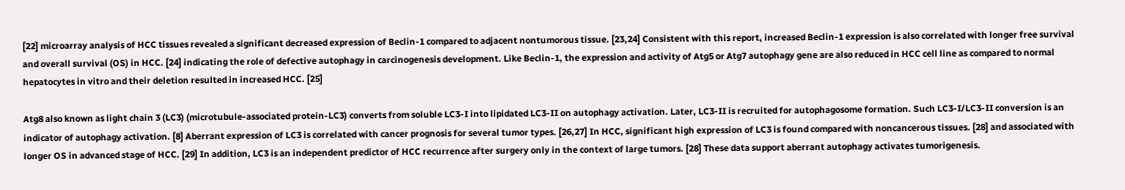[22] microarray analysis of HCC tissues revealed a significant decreased expression of Beclin-1 compared to adjacent nontumorous tissue. [23,24] Consistent with this report, increased Beclin-1 expression is also correlated with longer free survival and overall survival (OS) in HCC. [24] indicating the role of defective autophagy in carcinogenesis development. Like Beclin-1, the expression and activity of Atg5 or Atg7 autophagy gene are also reduced in HCC cell line as compared to normal hepatocytes in vitro and their deletion resulted in increased HCC. [25]

Atg8 also known as light chain 3 (LC3) (microtubule-associated protein-LC3) converts from soluble LC3-I into lipidated LC3-II on autophagy activation. Later, LC3-II is recruited for autophagosome formation. Such LC3-I/LC3-II conversion is an indicator of autophagy activation. [8] Aberrant expression of LC3 is correlated with cancer prognosis for several tumor types. [26,27] In HCC, significant high expression of LC3 is found compared with noncancerous tissues. [28] and associated with longer OS in advanced stage of HCC. [29] In addition, LC3 is an independent predictor of HCC recurrence after surgery only in the context of large tumors. [28] These data support aberrant autophagy activates tumorigenesis.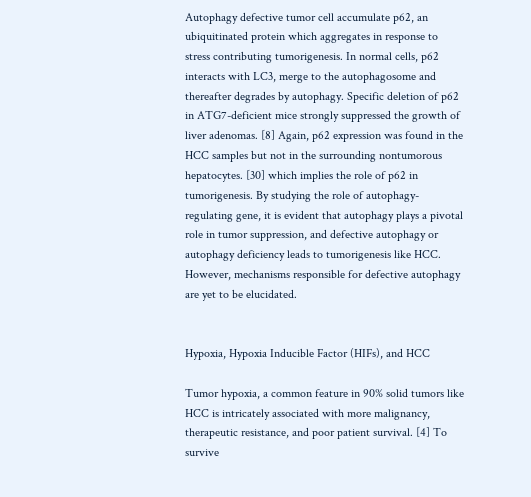Autophagy defective tumor cell accumulate p62, an ubiquitinated protein which aggregates in response to stress contributing tumorigenesis. In normal cells, p62 interacts with LC3, merge to the autophagosome and thereafter degrades by autophagy. Specific deletion of p62 in ATG7-deficient mice strongly suppressed the growth of liver adenomas. [8] Again, p62 expression was found in the HCC samples but not in the surrounding nontumorous hepatocytes. [30] which implies the role of p62 in tumorigenesis. By studying the role of autophagy-regulating gene, it is evident that autophagy plays a pivotal role in tumor suppression, and defective autophagy or autophagy deficiency leads to tumorigenesis like HCC. However, mechanisms responsible for defective autophagy are yet to be elucidated.


Hypoxia, Hypoxia Inducible Factor (HIFs), and HCC

Tumor hypoxia, a common feature in 90% solid tumors like HCC is intricately associated with more malignancy, therapeutic resistance, and poor patient survival. [4] To survive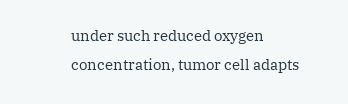under such reduced oxygen concentration, tumor cell adapts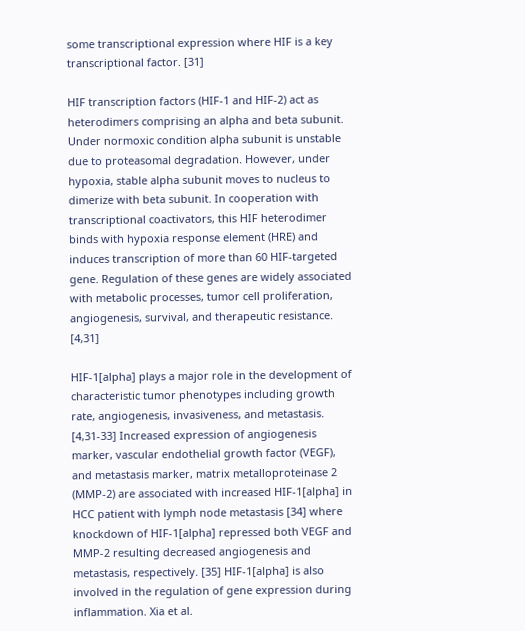some transcriptional expression where HIF is a key transcriptional factor. [31]

HIF transcription factors (HIF-1 and HIF-2) act as heterodimers comprising an alpha and beta subunit. Under normoxic condition alpha subunit is unstable due to proteasomal degradation. However, under hypoxia, stable alpha subunit moves to nucleus to dimerize with beta subunit. In cooperation with transcriptional coactivators, this HIF heterodimer binds with hypoxia response element (HRE) and induces transcription of more than 60 HIF-targeted gene. Regulation of these genes are widely associated with metabolic processes, tumor cell proliferation, angiogenesis, survival, and therapeutic resistance. [4,31]

HIF-1[alpha] plays a major role in the development of characteristic tumor phenotypes including growth rate, angiogenesis, invasiveness, and metastasis. [4,31-33] Increased expression of angiogenesis marker, vascular endothelial growth factor (VEGF), and metastasis marker, matrix metalloproteinase 2 (MMP-2) are associated with increased HIF-1[alpha] in HCC patient with lymph node metastasis [34] where knockdown of HIF-1[alpha] repressed both VEGF and MMP-2 resulting decreased angiogenesis and metastasis, respectively. [35] HIF-1[alpha] is also involved in the regulation of gene expression during inflammation. Xia et al.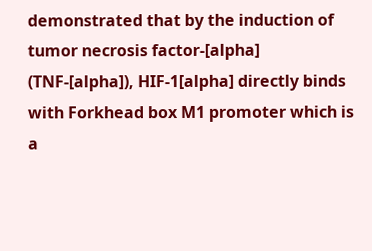demonstrated that by the induction of tumor necrosis factor-[alpha] (TNF-[alpha]), HIF-1[alpha] directly binds with Forkhead box M1 promoter which is a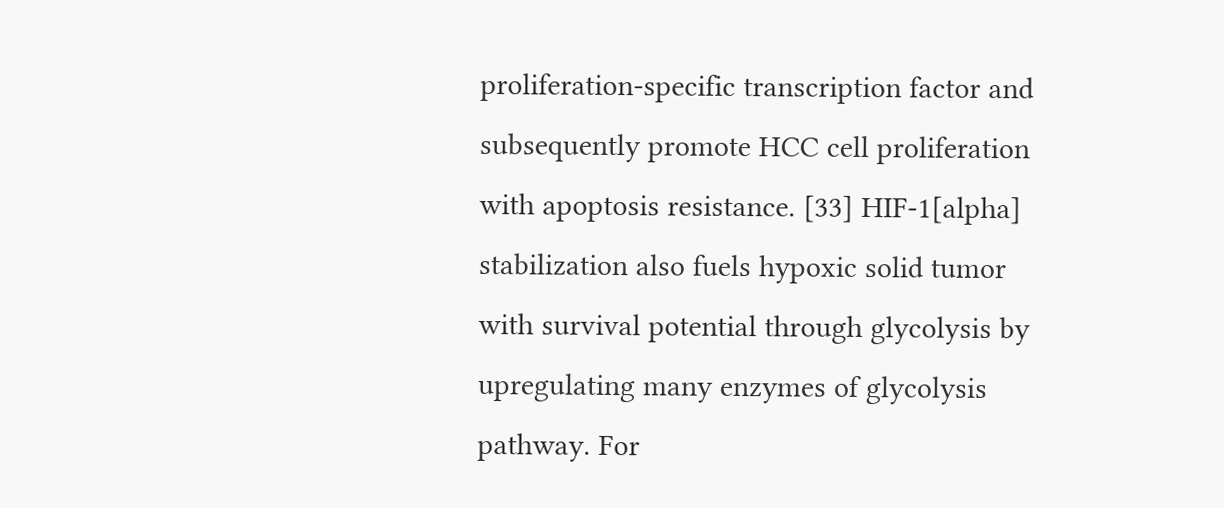proliferation-specific transcription factor and subsequently promote HCC cell proliferation with apoptosis resistance. [33] HIF-1[alpha] stabilization also fuels hypoxic solid tumor with survival potential through glycolysis by upregulating many enzymes of glycolysis pathway. For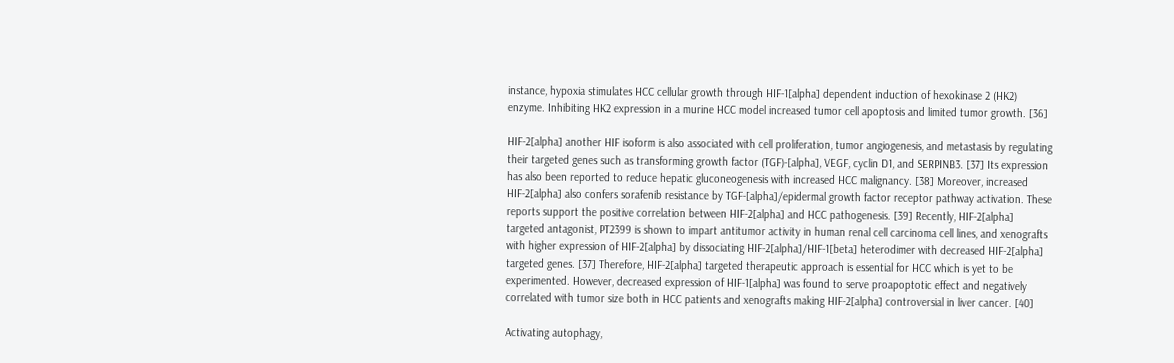instance, hypoxia stimulates HCC cellular growth through HIF-1[alpha] dependent induction of hexokinase 2 (HK2) enzyme. Inhibiting HK2 expression in a murine HCC model increased tumor cell apoptosis and limited tumor growth. [36]

HIF-2[alpha] another HIF isoform is also associated with cell proliferation, tumor angiogenesis, and metastasis by regulating their targeted genes such as transforming growth factor (TGF)-[alpha], VEGF, cyclin D1, and SERPINB3. [37] Its expression has also been reported to reduce hepatic gluconeogenesis with increased HCC malignancy. [38] Moreover, increased HIF-2[alpha] also confers sorafenib resistance by TGF-[alpha]/epidermal growth factor receptor pathway activation. These reports support the positive correlation between HIF-2[alpha] and HCC pathogenesis. [39] Recently, HIF-2[alpha] targeted antagonist, PT2399 is shown to impart antitumor activity in human renal cell carcinoma cell lines, and xenografts with higher expression of HIF-2[alpha] by dissociating HIF-2[alpha]/HIF-1[beta] heterodimer with decreased HIF-2[alpha] targeted genes. [37] Therefore, HIF-2[alpha] targeted therapeutic approach is essential for HCC which is yet to be experimented. However, decreased expression of HIF-1[alpha] was found to serve proapoptotic effect and negatively correlated with tumor size both in HCC patients and xenografts making HIF-2[alpha] controversial in liver cancer. [40]

Activating autophagy,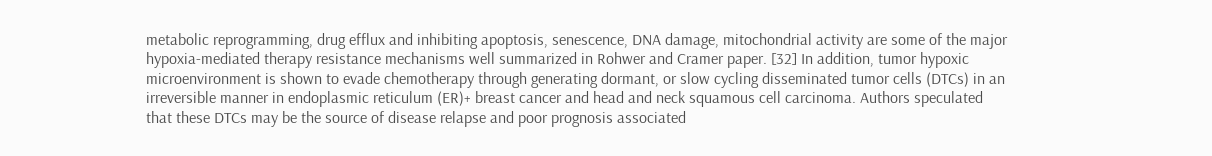metabolic reprogramming, drug efflux and inhibiting apoptosis, senescence, DNA damage, mitochondrial activity are some of the major hypoxia-mediated therapy resistance mechanisms well summarized in Rohwer and Cramer paper. [32] In addition, tumor hypoxic microenvironment is shown to evade chemotherapy through generating dormant, or slow cycling disseminated tumor cells (DTCs) in an irreversible manner in endoplasmic reticulum (ER)+ breast cancer and head and neck squamous cell carcinoma. Authors speculated that these DTCs may be the source of disease relapse and poor prognosis associated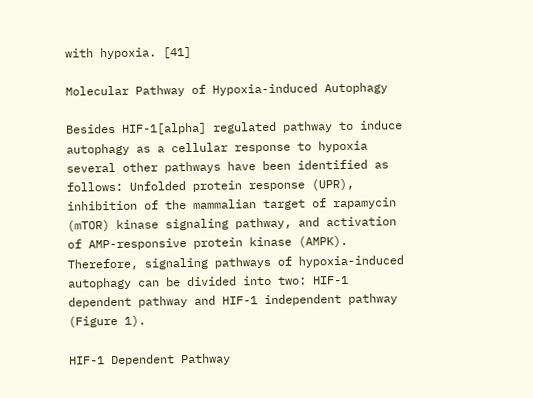with hypoxia. [41]

Molecular Pathway of Hypoxia-induced Autophagy

Besides HIF-1[alpha] regulated pathway to induce autophagy as a cellular response to hypoxia several other pathways have been identified as follows: Unfolded protein response (UPR), inhibition of the mammalian target of rapamycin (mTOR) kinase signaling pathway, and activation of AMP-responsive protein kinase (AMPK). Therefore, signaling pathways of hypoxia-induced autophagy can be divided into two: HIF-1 dependent pathway and HIF-1 independent pathway (Figure 1).

HIF-1 Dependent Pathway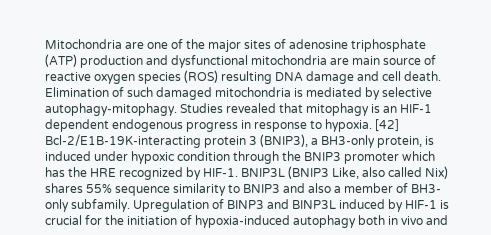Mitochondria are one of the major sites of adenosine triphosphate (ATP) production and dysfunctional mitochondria are main source of reactive oxygen species (ROS) resulting DNA damage and cell death. Elimination of such damaged mitochondria is mediated by selective autophagy-mitophagy. Studies revealed that mitophagy is an HIF-1 dependent endogenous progress in response to hypoxia. [42] Bcl-2/E1B-19K-interacting protein 3 (BNIP3), a BH3-only protein, is induced under hypoxic condition through the BNIP3 promoter which has the HRE recognized by HIF-1. BNIP3L (BNIP3 Like, also called Nix) shares 55% sequence similarity to BNIP3 and also a member of BH3-only subfamily. Upregulation of BINP3 and BINP3L induced by HIF-1 is crucial for the initiation of hypoxia-induced autophagy both in vivo and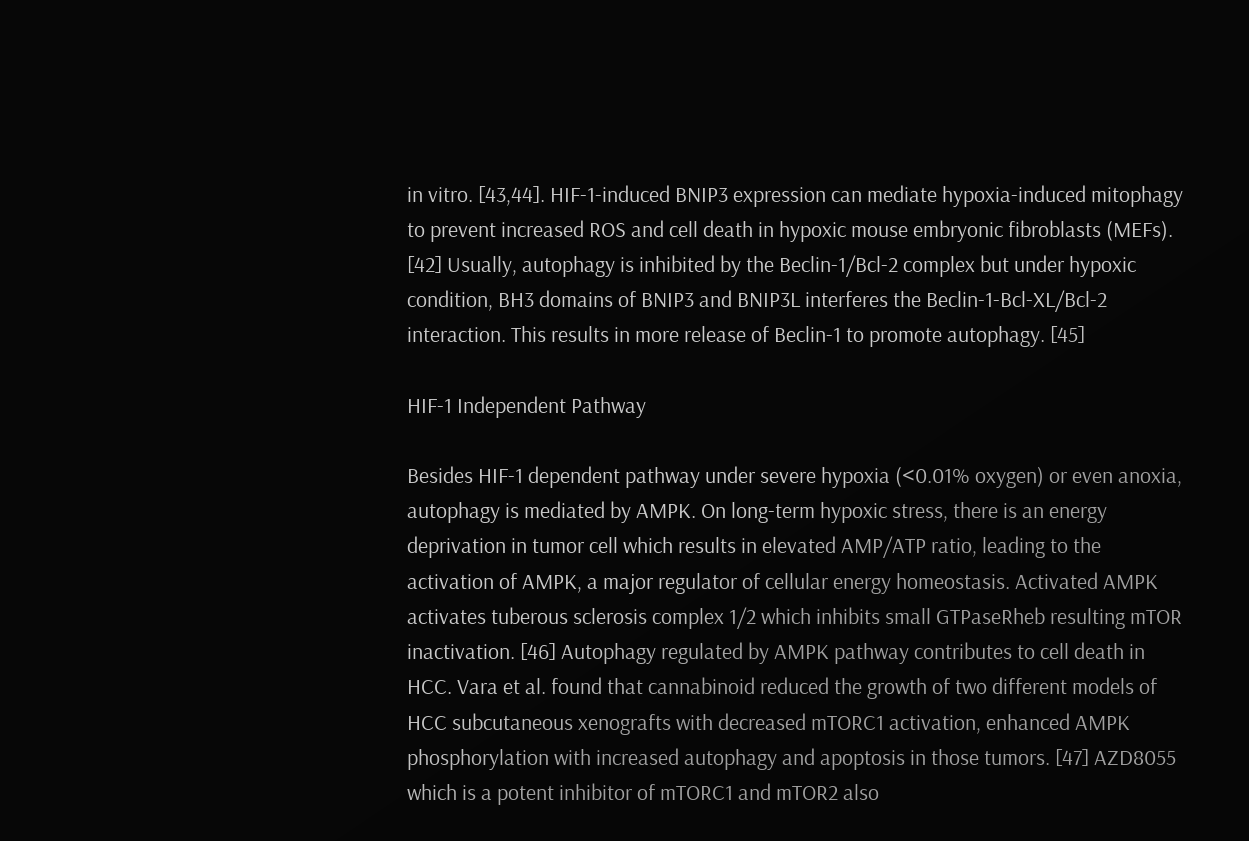in vitro. [43,44]. HIF-1-induced BNIP3 expression can mediate hypoxia-induced mitophagy to prevent increased ROS and cell death in hypoxic mouse embryonic fibroblasts (MEFs). [42] Usually, autophagy is inhibited by the Beclin-1/Bcl-2 complex but under hypoxic condition, BH3 domains of BNIP3 and BNIP3L interferes the Beclin-1-Bcl-XL/Bcl-2 interaction. This results in more release of Beclin-1 to promote autophagy. [45]

HIF-1 Independent Pathway

Besides HIF-1 dependent pathway under severe hypoxia (<0.01% oxygen) or even anoxia, autophagy is mediated by AMPK. On long-term hypoxic stress, there is an energy deprivation in tumor cell which results in elevated AMP/ATP ratio, leading to the activation of AMPK, a major regulator of cellular energy homeostasis. Activated AMPK activates tuberous sclerosis complex 1/2 which inhibits small GTPaseRheb resulting mTOR inactivation. [46] Autophagy regulated by AMPK pathway contributes to cell death in HCC. Vara et al. found that cannabinoid reduced the growth of two different models of HCC subcutaneous xenografts with decreased mTORC1 activation, enhanced AMPK phosphorylation with increased autophagy and apoptosis in those tumors. [47] AZD8055 which is a potent inhibitor of mTORC1 and mTOR2 also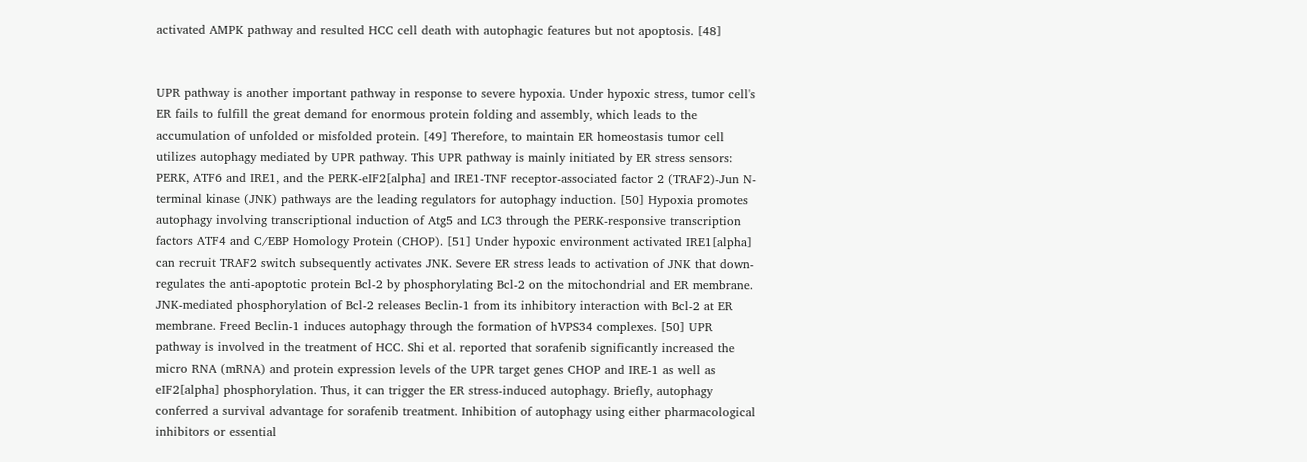activated AMPK pathway and resulted HCC cell death with autophagic features but not apoptosis. [48]


UPR pathway is another important pathway in response to severe hypoxia. Under hypoxic stress, tumor cell's ER fails to fulfill the great demand for enormous protein folding and assembly, which leads to the accumulation of unfolded or misfolded protein. [49] Therefore, to maintain ER homeostasis tumor cell utilizes autophagy mediated by UPR pathway. This UPR pathway is mainly initiated by ER stress sensors: PERK, ATF6 and IRE1, and the PERK-eIF2[alpha] and IRE1-TNF receptor-associated factor 2 (TRAF2)-Jun N-terminal kinase (JNK) pathways are the leading regulators for autophagy induction. [50] Hypoxia promotes autophagy involving transcriptional induction of Atg5 and LC3 through the PERK-responsive transcription factors ATF4 and C/EBP Homology Protein (CHOP). [51] Under hypoxic environment activated IRE1[alpha] can recruit TRAF2 switch subsequently activates JNK. Severe ER stress leads to activation of JNK that down-regulates the anti-apoptotic protein Bcl-2 by phosphorylating Bcl-2 on the mitochondrial and ER membrane. JNK-mediated phosphorylation of Bcl-2 releases Beclin-1 from its inhibitory interaction with Bcl-2 at ER membrane. Freed Beclin-1 induces autophagy through the formation of hVPS34 complexes. [50] UPR pathway is involved in the treatment of HCC. Shi et al. reported that sorafenib significantly increased the micro RNA (mRNA) and protein expression levels of the UPR target genes CHOP and IRE-1 as well as eIF2[alpha] phosphorylation. Thus, it can trigger the ER stress-induced autophagy. Briefly, autophagy conferred a survival advantage for sorafenib treatment. Inhibition of autophagy using either pharmacological inhibitors or essential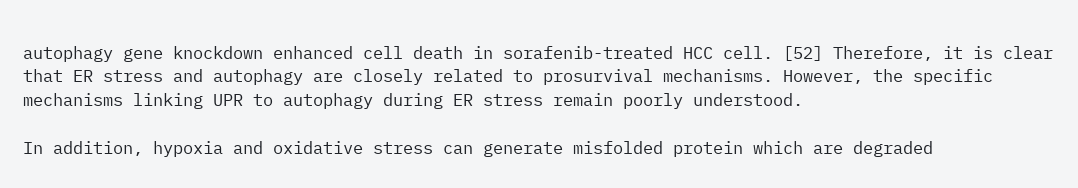autophagy gene knockdown enhanced cell death in sorafenib-treated HCC cell. [52] Therefore, it is clear that ER stress and autophagy are closely related to prosurvival mechanisms. However, the specific mechanisms linking UPR to autophagy during ER stress remain poorly understood.

In addition, hypoxia and oxidative stress can generate misfolded protein which are degraded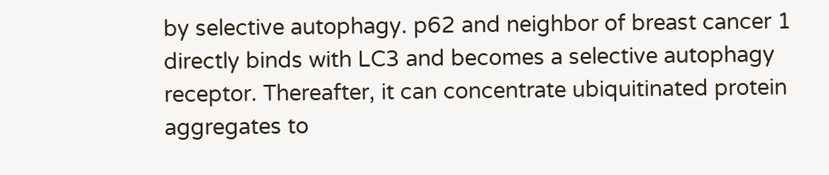by selective autophagy. p62 and neighbor of breast cancer 1 directly binds with LC3 and becomes a selective autophagy receptor. Thereafter, it can concentrate ubiquitinated protein aggregates to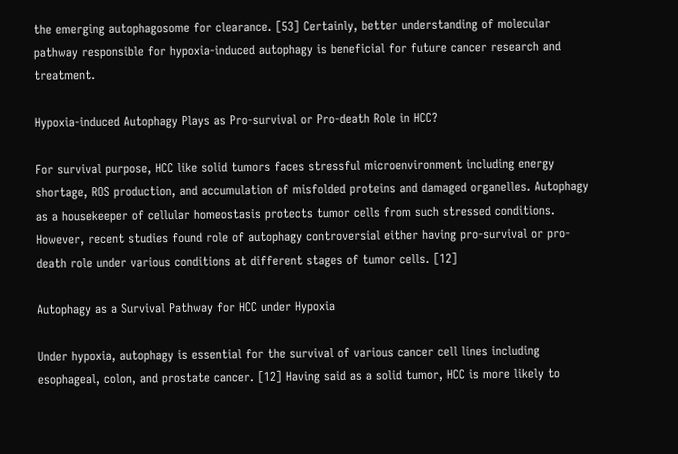the emerging autophagosome for clearance. [53] Certainly, better understanding of molecular pathway responsible for hypoxia-induced autophagy is beneficial for future cancer research and treatment.

Hypoxia-induced Autophagy Plays as Pro-survival or Pro-death Role in HCC?

For survival purpose, HCC like solid tumors faces stressful microenvironment including energy shortage, ROS production, and accumulation of misfolded proteins and damaged organelles. Autophagy as a housekeeper of cellular homeostasis protects tumor cells from such stressed conditions. However, recent studies found role of autophagy controversial either having pro-survival or pro-death role under various conditions at different stages of tumor cells. [12]

Autophagy as a Survival Pathway for HCC under Hypoxia

Under hypoxia, autophagy is essential for the survival of various cancer cell lines including esophageal, colon, and prostate cancer. [12] Having said as a solid tumor, HCC is more likely to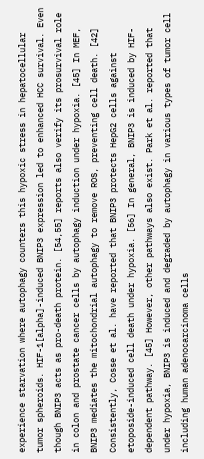experience starvation where autophagy counters this hypoxic stress in hepatocellular tumor spheroids. HIF-1[alpha]-induced BNIP3 expression led to enhanced HCC survival. Even though BNIP3 acts as pro-death protein. [54,55] reports also verify its prosurvival role in colon and prostate cancer cells by autophagy induction under hypoxia. [45] In MEF, BNIP3 mediates the mitochondrial autophagy to remove ROS, preventing cell death. [42] Consistently, Cosse et al. have reported that BNIP3 protects HepG2 cells against etoposide-induced cell death under hypoxia. [56] In general, BNIP3 is induced by HIF-dependent pathway. [45] However, other pathways also exist. Park et al. reported that under hypoxia, BNIP3 is induced and degraded by autophagy in various types of tumor cell including human adenocarcinoma cells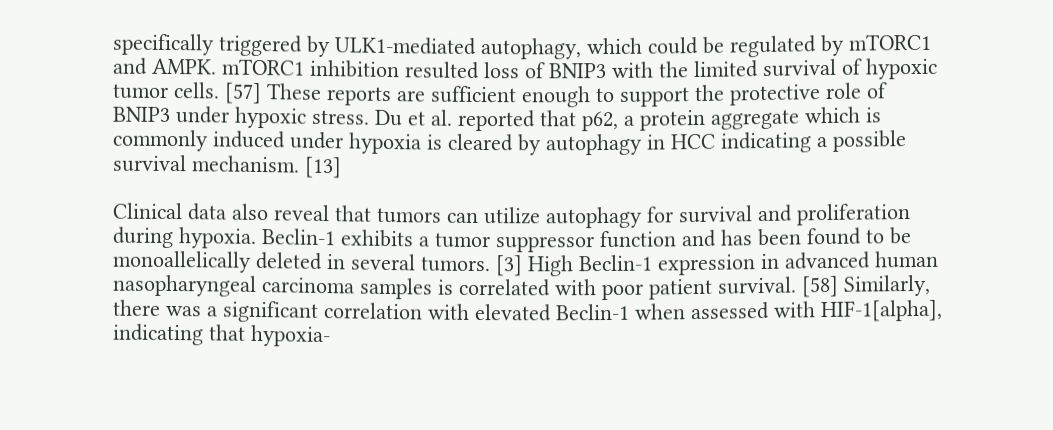specifically triggered by ULK1-mediated autophagy, which could be regulated by mTORC1 and AMPK. mTORC1 inhibition resulted loss of BNIP3 with the limited survival of hypoxic tumor cells. [57] These reports are sufficient enough to support the protective role of BNIP3 under hypoxic stress. Du et al. reported that p62, a protein aggregate which is commonly induced under hypoxia is cleared by autophagy in HCC indicating a possible survival mechanism. [13]

Clinical data also reveal that tumors can utilize autophagy for survival and proliferation during hypoxia. Beclin-1 exhibits a tumor suppressor function and has been found to be monoallelically deleted in several tumors. [3] High Beclin-1 expression in advanced human nasopharyngeal carcinoma samples is correlated with poor patient survival. [58] Similarly, there was a significant correlation with elevated Beclin-1 when assessed with HIF-1[alpha], indicating that hypoxia-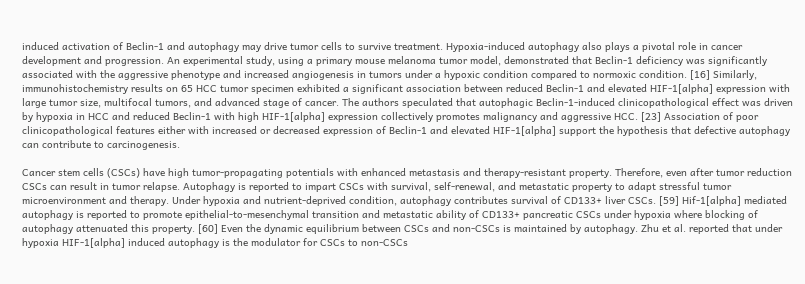induced activation of Beclin-1 and autophagy may drive tumor cells to survive treatment. Hypoxia-induced autophagy also plays a pivotal role in cancer development and progression. An experimental study, using a primary mouse melanoma tumor model, demonstrated that Beclin-1 deficiency was significantly associated with the aggressive phenotype and increased angiogenesis in tumors under a hypoxic condition compared to normoxic condition. [16] Similarly, immunohistochemistry results on 65 HCC tumor specimen exhibited a significant association between reduced Beclin-1 and elevated HIF-1[alpha] expression with large tumor size, multifocal tumors, and advanced stage of cancer. The authors speculated that autophagic Beclin-1-induced clinicopathological effect was driven by hypoxia in HCC and reduced Beclin-1 with high HIF-1[alpha] expression collectively promotes malignancy and aggressive HCC. [23] Association of poor clinicopathological features either with increased or decreased expression of Beclin-1 and elevated HIF-1[alpha] support the hypothesis that defective autophagy can contribute to carcinogenesis.

Cancer stem cells (CSCs) have high tumor-propagating potentials with enhanced metastasis and therapy-resistant property. Therefore, even after tumor reduction CSCs can result in tumor relapse. Autophagy is reported to impart CSCs with survival, self-renewal, and metastatic property to adapt stressful tumor microenvironment and therapy. Under hypoxia and nutrient-deprived condition, autophagy contributes survival of CD133+ liver CSCs. [59] Hif-1[alpha] mediated autophagy is reported to promote epithelial-to-mesenchymal transition and metastatic ability of CD133+ pancreatic CSCs under hypoxia where blocking of autophagy attenuated this property. [60] Even the dynamic equilibrium between CSCs and non-CSCs is maintained by autophagy. Zhu et al. reported that under hypoxia HIF-1[alpha] induced autophagy is the modulator for CSCs to non-CSCs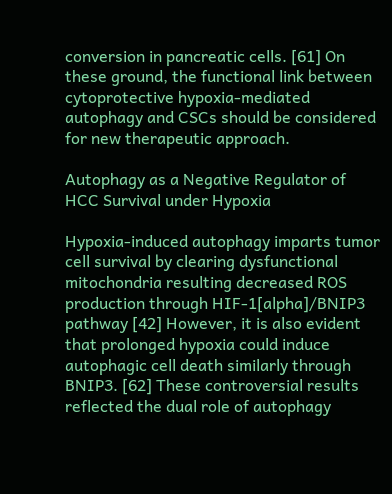conversion in pancreatic cells. [61] On these ground, the functional link between cytoprotective hypoxia-mediated autophagy and CSCs should be considered for new therapeutic approach.

Autophagy as a Negative Regulator of HCC Survival under Hypoxia

Hypoxia-induced autophagy imparts tumor cell survival by clearing dysfunctional mitochondria resulting decreased ROS production through HIF-1[alpha]/BNIP3 pathway [42] However, it is also evident that prolonged hypoxia could induce autophagic cell death similarly through BNIP3. [62] These controversial results reflected the dual role of autophagy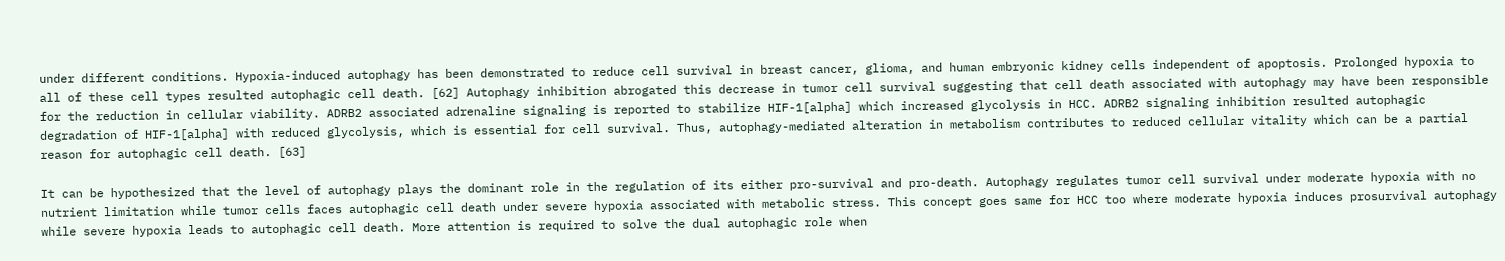under different conditions. Hypoxia-induced autophagy has been demonstrated to reduce cell survival in breast cancer, glioma, and human embryonic kidney cells independent of apoptosis. Prolonged hypoxia to all of these cell types resulted autophagic cell death. [62] Autophagy inhibition abrogated this decrease in tumor cell survival suggesting that cell death associated with autophagy may have been responsible for the reduction in cellular viability. ADRB2 associated adrenaline signaling is reported to stabilize HIF-1[alpha] which increased glycolysis in HCC. ADRB2 signaling inhibition resulted autophagic degradation of HIF-1[alpha] with reduced glycolysis, which is essential for cell survival. Thus, autophagy-mediated alteration in metabolism contributes to reduced cellular vitality which can be a partial reason for autophagic cell death. [63]

It can be hypothesized that the level of autophagy plays the dominant role in the regulation of its either pro-survival and pro-death. Autophagy regulates tumor cell survival under moderate hypoxia with no nutrient limitation while tumor cells faces autophagic cell death under severe hypoxia associated with metabolic stress. This concept goes same for HCC too where moderate hypoxia induces prosurvival autophagy while severe hypoxia leads to autophagic cell death. More attention is required to solve the dual autophagic role when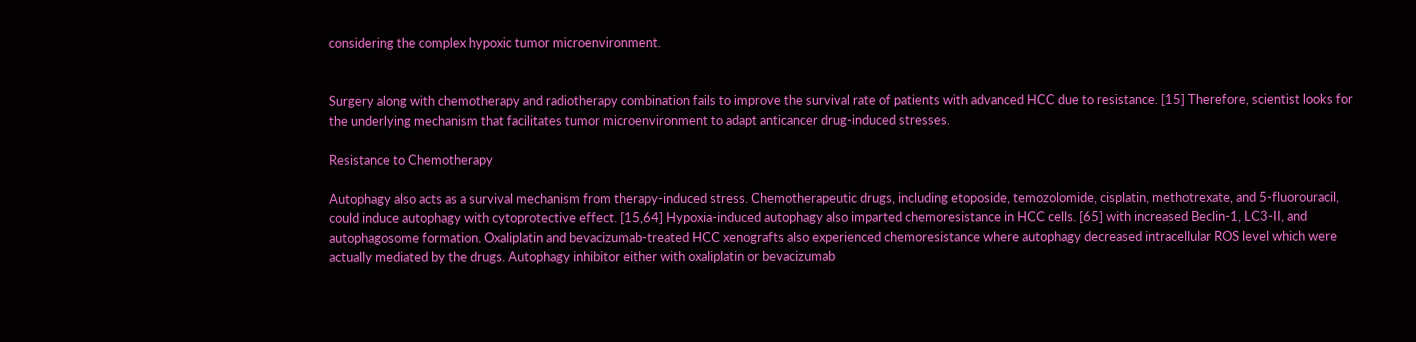considering the complex hypoxic tumor microenvironment.


Surgery along with chemotherapy and radiotherapy combination fails to improve the survival rate of patients with advanced HCC due to resistance. [15] Therefore, scientist looks for the underlying mechanism that facilitates tumor microenvironment to adapt anticancer drug-induced stresses.

Resistance to Chemotherapy

Autophagy also acts as a survival mechanism from therapy-induced stress. Chemotherapeutic drugs, including etoposide, temozolomide, cisplatin, methotrexate, and 5-fluorouracil, could induce autophagy with cytoprotective effect. [15,64] Hypoxia-induced autophagy also imparted chemoresistance in HCC cells. [65] with increased Beclin-1, LC3-II, and autophagosome formation. Oxaliplatin and bevacizumab-treated HCC xenografts also experienced chemoresistance where autophagy decreased intracellular ROS level which were actually mediated by the drugs. Autophagy inhibitor either with oxaliplatin or bevacizumab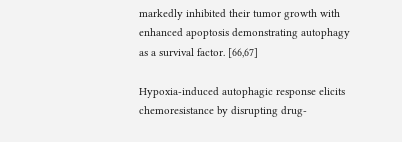markedly inhibited their tumor growth with enhanced apoptosis demonstrating autophagy as a survival factor. [66,67]

Hypoxia-induced autophagic response elicits chemoresistance by disrupting drug-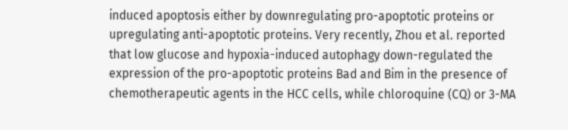induced apoptosis either by downregulating pro-apoptotic proteins or upregulating anti-apoptotic proteins. Very recently, Zhou et al. reported that low glucose and hypoxia-induced autophagy down-regulated the expression of the pro-apoptotic proteins Bad and Bim in the presence of chemotherapeutic agents in the HCC cells, while chloroquine (CQ) or 3-MA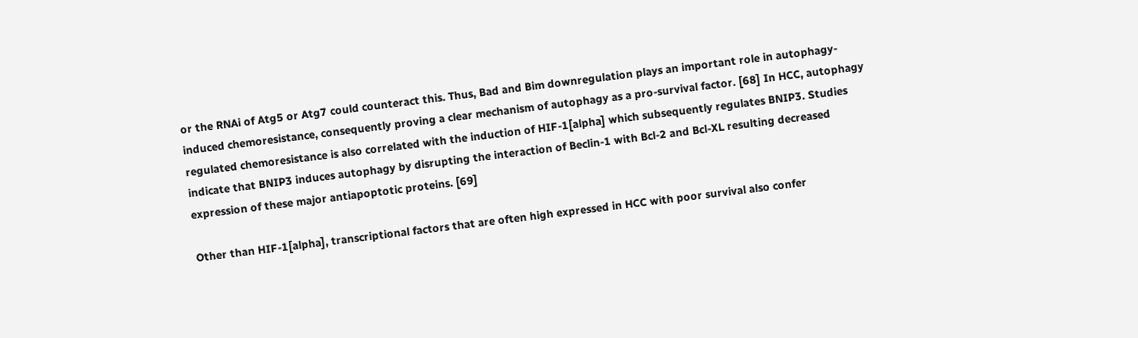or the RNAi of Atg5 or Atg7 could counteract this. Thus, Bad and Bim downregulation plays an important role in autophagy-induced chemoresistance, consequently proving a clear mechanism of autophagy as a pro-survival factor. [68] In HCC, autophagy regulated chemoresistance is also correlated with the induction of HIF-1[alpha] which subsequently regulates BNIP3. Studies indicate that BNIP3 induces autophagy by disrupting the interaction of Beclin-1 with Bcl-2 and Bcl-XL resulting decreased expression of these major antiapoptotic proteins. [69]

Other than HIF-1[alpha], transcriptional factors that are often high expressed in HCC with poor survival also confer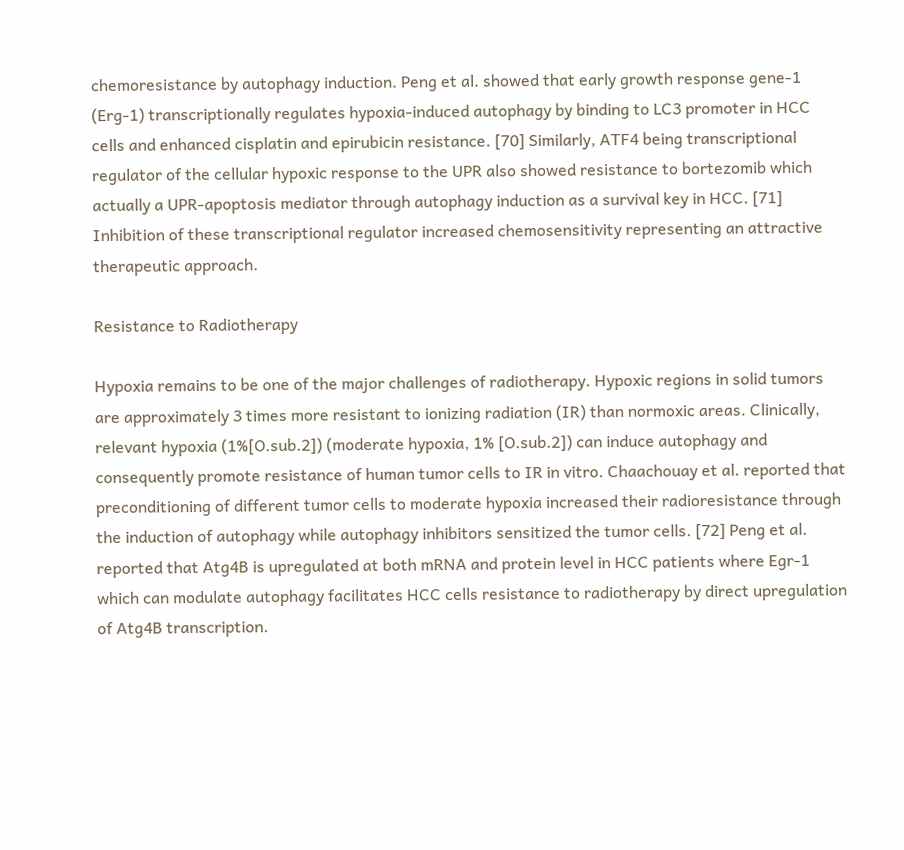chemoresistance by autophagy induction. Peng et al. showed that early growth response gene-1 (Erg-1) transcriptionally regulates hypoxia-induced autophagy by binding to LC3 promoter in HCC cells and enhanced cisplatin and epirubicin resistance. [70] Similarly, ATF4 being transcriptional regulator of the cellular hypoxic response to the UPR also showed resistance to bortezomib which actually a UPR-apoptosis mediator through autophagy induction as a survival key in HCC. [71] Inhibition of these transcriptional regulator increased chemosensitivity representing an attractive therapeutic approach.

Resistance to Radiotherapy

Hypoxia remains to be one of the major challenges of radiotherapy. Hypoxic regions in solid tumors are approximately 3 times more resistant to ionizing radiation (IR) than normoxic areas. Clinically, relevant hypoxia (1%[O.sub.2]) (moderate hypoxia, 1% [O.sub.2]) can induce autophagy and consequently promote resistance of human tumor cells to IR in vitro. Chaachouay et al. reported that preconditioning of different tumor cells to moderate hypoxia increased their radioresistance through the induction of autophagy while autophagy inhibitors sensitized the tumor cells. [72] Peng et al. reported that Atg4B is upregulated at both mRNA and protein level in HCC patients where Egr-1 which can modulate autophagy facilitates HCC cells resistance to radiotherapy by direct upregulation of Atg4B transcription.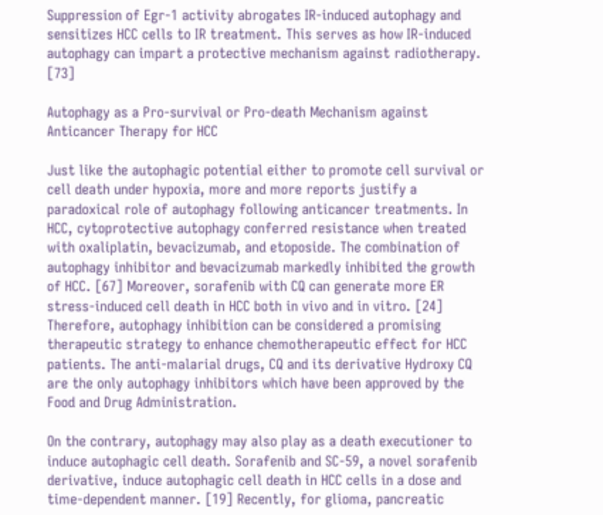Suppression of Egr-1 activity abrogates IR-induced autophagy and sensitizes HCC cells to IR treatment. This serves as how IR-induced autophagy can impart a protective mechanism against radiotherapy. [73]

Autophagy as a Pro-survival or Pro-death Mechanism against Anticancer Therapy for HCC

Just like the autophagic potential either to promote cell survival or cell death under hypoxia, more and more reports justify a paradoxical role of autophagy following anticancer treatments. In HCC, cytoprotective autophagy conferred resistance when treated with oxaliplatin, bevacizumab, and etoposide. The combination of autophagy inhibitor and bevacizumab markedly inhibited the growth of HCC. [67] Moreover, sorafenib with CQ can generate more ER stress-induced cell death in HCC both in vivo and in vitro. [24] Therefore, autophagy inhibition can be considered a promising therapeutic strategy to enhance chemotherapeutic effect for HCC patients. The anti-malarial drugs, CQ and its derivative Hydroxy CQ are the only autophagy inhibitors which have been approved by the Food and Drug Administration.

On the contrary, autophagy may also play as a death executioner to induce autophagic cell death. Sorafenib and SC-59, a novel sorafenib derivative, induce autophagic cell death in HCC cells in a dose and time-dependent manner. [19] Recently, for glioma, pancreatic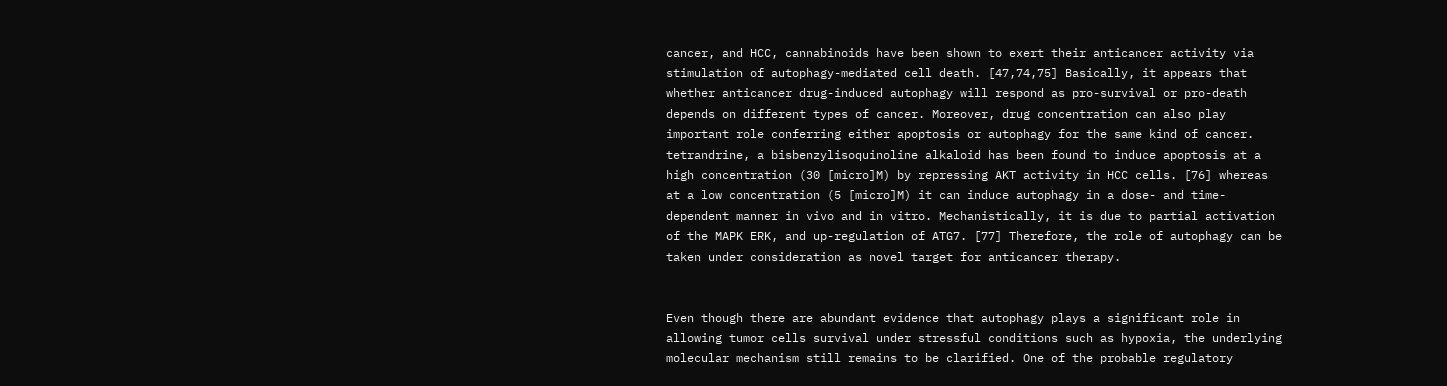cancer, and HCC, cannabinoids have been shown to exert their anticancer activity via stimulation of autophagy-mediated cell death. [47,74,75] Basically, it appears that whether anticancer drug-induced autophagy will respond as pro-survival or pro-death depends on different types of cancer. Moreover, drug concentration can also play important role conferring either apoptosis or autophagy for the same kind of cancer. tetrandrine, a bisbenzylisoquinoline alkaloid has been found to induce apoptosis at a high concentration (30 [micro]M) by repressing AKT activity in HCC cells. [76] whereas at a low concentration (5 [micro]M) it can induce autophagy in a dose- and time-dependent manner in vivo and in vitro. Mechanistically, it is due to partial activation of the MAPK ERK, and up-regulation of ATG7. [77] Therefore, the role of autophagy can be taken under consideration as novel target for anticancer therapy.


Even though there are abundant evidence that autophagy plays a significant role in allowing tumor cells survival under stressful conditions such as hypoxia, the underlying molecular mechanism still remains to be clarified. One of the probable regulatory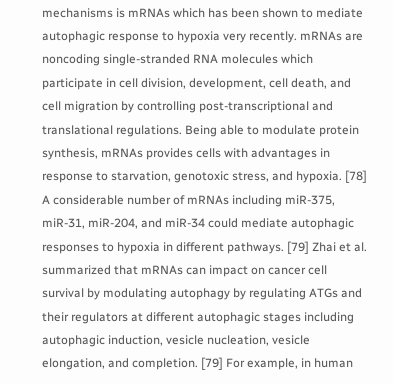mechanisms is mRNAs which has been shown to mediate autophagic response to hypoxia very recently. mRNAs are noncoding single-stranded RNA molecules which participate in cell division, development, cell death, and cell migration by controlling post-transcriptional and translational regulations. Being able to modulate protein synthesis, mRNAs provides cells with advantages in response to starvation, genotoxic stress, and hypoxia. [78] A considerable number of mRNAs including miR-375, miR-31, miR-204, and miR-34 could mediate autophagic responses to hypoxia in different pathways. [79] Zhai et al. summarized that mRNAs can impact on cancer cell survival by modulating autophagy by regulating ATGs and their regulators at different autophagic stages including autophagic induction, vesicle nucleation, vesicle elongation, and completion. [79] For example, in human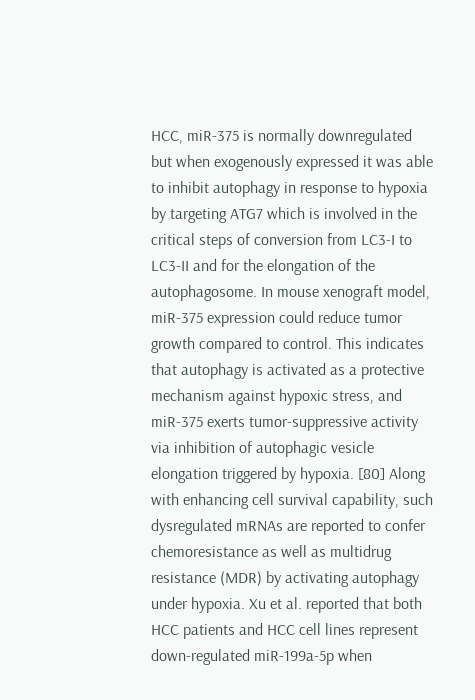HCC, miR-375 is normally downregulated but when exogenously expressed it was able to inhibit autophagy in response to hypoxia by targeting ATG7 which is involved in the critical steps of conversion from LC3-I to LC3-II and for the elongation of the autophagosome. In mouse xenograft model, miR-375 expression could reduce tumor growth compared to control. This indicates that autophagy is activated as a protective mechanism against hypoxic stress, and miR-375 exerts tumor-suppressive activity via inhibition of autophagic vesicle elongation triggered by hypoxia. [80] Along with enhancing cell survival capability, such dysregulated mRNAs are reported to confer chemoresistance as well as multidrug resistance (MDR) by activating autophagy under hypoxia. Xu et al. reported that both HCC patients and HCC cell lines represent down-regulated miR-199a-5p when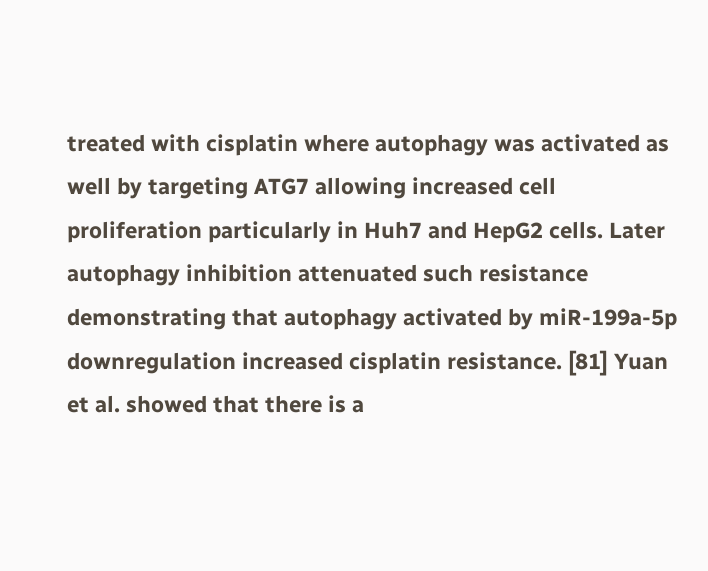treated with cisplatin where autophagy was activated as well by targeting ATG7 allowing increased cell proliferation particularly in Huh7 and HepG2 cells. Later autophagy inhibition attenuated such resistance demonstrating that autophagy activated by miR-199a-5p downregulation increased cisplatin resistance. [81] Yuan et al. showed that there is a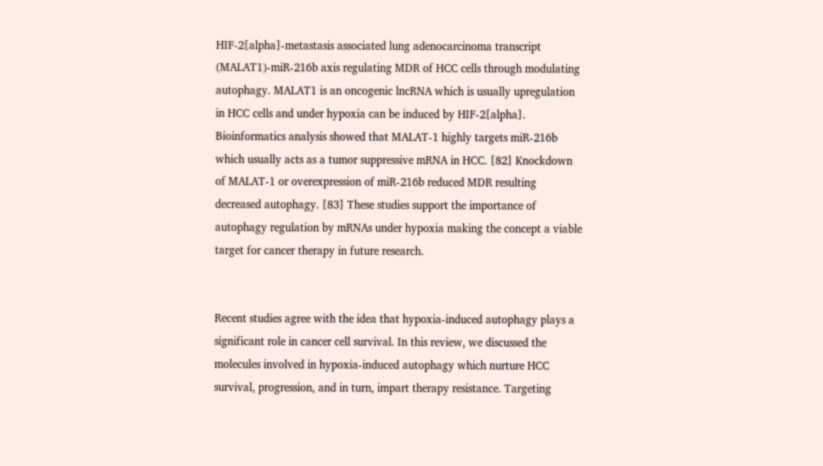HIF-2[alpha]-metastasis associated lung adenocarcinoma transcript (MALAT1)-miR-216b axis regulating MDR of HCC cells through modulating autophagy. MALAT1 is an oncogenic lncRNA which is usually upregulation in HCC cells and under hypoxia can be induced by HIF-2[alpha]. Bioinformatics analysis showed that MALAT-1 highly targets miR-216b which usually acts as a tumor suppressive mRNA in HCC. [82] Knockdown of MALAT-1 or overexpression of miR-216b reduced MDR resulting decreased autophagy. [83] These studies support the importance of autophagy regulation by mRNAs under hypoxia making the concept a viable target for cancer therapy in future research.


Recent studies agree with the idea that hypoxia-induced autophagy plays a significant role in cancer cell survival. In this review, we discussed the molecules involved in hypoxia-induced autophagy which nurture HCC survival, progression, and in turn, impart therapy resistance. Targeting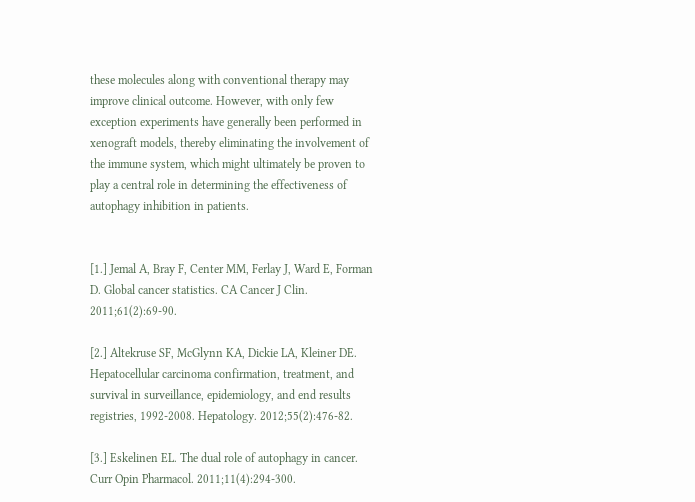these molecules along with conventional therapy may improve clinical outcome. However, with only few exception experiments have generally been performed in xenograft models, thereby eliminating the involvement of the immune system, which might ultimately be proven to play a central role in determining the effectiveness of autophagy inhibition in patients.


[1.] Jemal A, Bray F, Center MM, Ferlay J, Ward E, Forman D. Global cancer statistics. CA Cancer J Clin. 2011;61(2):69-90.

[2.] Altekruse SF, McGlynn KA, Dickie LA, Kleiner DE. Hepatocellular carcinoma confirmation, treatment, and survival in surveillance, epidemiology, and end results registries, 1992-2008. Hepatology. 2012;55(2):476-82.

[3.] Eskelinen EL. The dual role of autophagy in cancer. Curr Opin Pharmacol. 2011;11(4):294-300.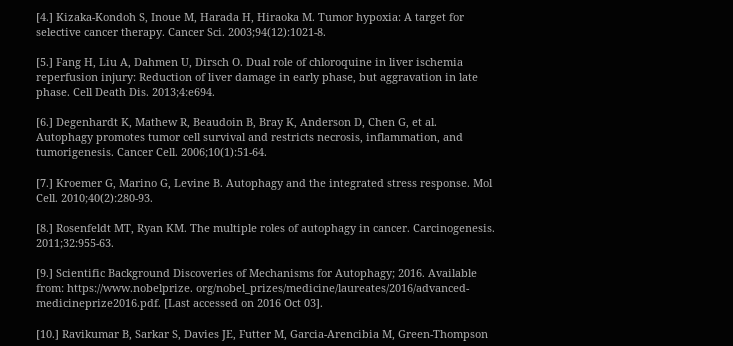[4.] Kizaka-Kondoh S, Inoue M, Harada H, Hiraoka M. Tumor hypoxia: A target for selective cancer therapy. Cancer Sci. 2003;94(12):1021-8.

[5.] Fang H, Liu A, Dahmen U, Dirsch O. Dual role of chloroquine in liver ischemia reperfusion injury: Reduction of liver damage in early phase, but aggravation in late phase. Cell Death Dis. 2013;4:e694.

[6.] Degenhardt K, Mathew R, Beaudoin B, Bray K, Anderson D, Chen G, et al. Autophagy promotes tumor cell survival and restricts necrosis, inflammation, and tumorigenesis. Cancer Cell. 2006;10(1):51-64.

[7.] Kroemer G, Marino G, Levine B. Autophagy and the integrated stress response. Mol Cell. 2010;40(2):280-93.

[8.] Rosenfeldt MT, Ryan KM. The multiple roles of autophagy in cancer. Carcinogenesis. 2011;32:955-63.

[9.] Scientific Background Discoveries of Mechanisms for Autophagy; 2016. Available from: https://www.nobelprize. org/nobel_prizes/medicine/laureates/2016/advanced-medicineprize2016.pdf. [Last accessed on 2016 Oct 03].

[10.] Ravikumar B, Sarkar S, Davies JE, Futter M, Garcia-Arencibia M, Green-Thompson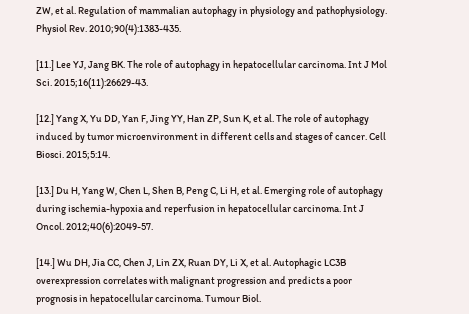ZW, et al. Regulation of mammalian autophagy in physiology and pathophysiology. Physiol Rev. 2010;90(4):1383-435.

[11.] Lee YJ, Jang BK. The role of autophagy in hepatocellular carcinoma. Int J Mol Sci. 2015;16(11):26629-43.

[12.] Yang X, Yu DD, Yan F, Jing YY, Han ZP, Sun K, et al. The role of autophagy induced by tumor microenvironment in different cells and stages of cancer. Cell Biosci. 2015;5:14.

[13.] Du H, Yang W, Chen L, Shen B, Peng C, Li H, et al. Emerging role of autophagy during ischemia-hypoxia and reperfusion in hepatocellular carcinoma. Int J Oncol. 2012;40(6):2049-57.

[14.] Wu DH, Jia CC, Chen J, Lin ZX, Ruan DY, Li X, et al. Autophagic LC3B overexpression correlates with malignant progression and predicts a poor prognosis in hepatocellular carcinoma. Tumour Biol.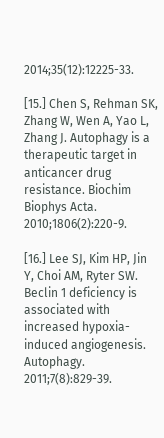2014;35(12):12225-33.

[15.] Chen S, Rehman SK, Zhang W, Wen A, Yao L, Zhang J. Autophagy is a therapeutic target in anticancer drug resistance. Biochim Biophys Acta. 2010;1806(2):220-9.

[16.] Lee SJ, Kim HP, Jin Y, Choi AM, Ryter SW. Beclin 1 deficiency is associated with increased hypoxia-induced angiogenesis. Autophagy. 2011;7(8):829-39.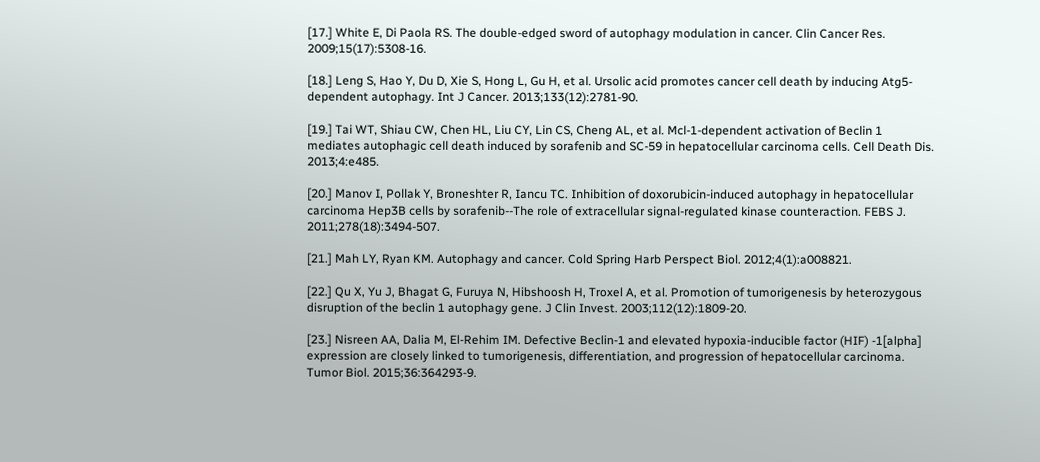[17.] White E, Di Paola RS. The double-edged sword of autophagy modulation in cancer. Clin Cancer Res. 2009;15(17):5308-16.

[18.] Leng S, Hao Y, Du D, Xie S, Hong L, Gu H, et al. Ursolic acid promotes cancer cell death by inducing Atg5-dependent autophagy. Int J Cancer. 2013;133(12):2781-90.

[19.] Tai WT, Shiau CW, Chen HL, Liu CY, Lin CS, Cheng AL, et al. Mcl-1-dependent activation of Beclin 1 mediates autophagic cell death induced by sorafenib and SC-59 in hepatocellular carcinoma cells. Cell Death Dis. 2013;4:e485.

[20.] Manov I, Pollak Y, Broneshter R, Iancu TC. Inhibition of doxorubicin-induced autophagy in hepatocellular carcinoma Hep3B cells by sorafenib--The role of extracellular signal-regulated kinase counteraction. FEBS J. 2011;278(18):3494-507.

[21.] Mah LY, Ryan KM. Autophagy and cancer. Cold Spring Harb Perspect Biol. 2012;4(1):a008821.

[22.] Qu X, Yu J, Bhagat G, Furuya N, Hibshoosh H, Troxel A, et al. Promotion of tumorigenesis by heterozygous disruption of the beclin 1 autophagy gene. J Clin Invest. 2003;112(12):1809-20.

[23.] Nisreen AA, Dalia M, El-Rehim IM. Defective Beclin-1 and elevated hypoxia-inducible factor (HIF) -1[alpha] expression are closely linked to tumorigenesis, differentiation, and progression of hepatocellular carcinoma. Tumor Biol. 2015;36:364293-9.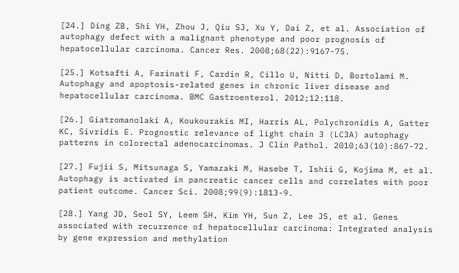[24.] Ding ZB, Shi YH, Zhou J, Qiu SJ, Xu Y, Dai Z, et al. Association of autophagy defect with a malignant phenotype and poor prognosis of hepatocellular carcinoma. Cancer Res. 2008;68(22):9167-75.

[25.] Kotsafti A, Farinati F, Cardin R, Cillo U, Nitti D, Bortolami M. Autophagy and apoptosis-related genes in chronic liver disease and hepatocellular carcinoma. BMC Gastroenterol. 2012;12:118.

[26.] Giatromanolaki A, Koukourakis MI, Harris AL, Polychronidis A, Gatter KC, Sivridis E. Prognostic relevance of light chain 3 (LC3A) autophagy patterns in colorectal adenocarcinomas. J Clin Pathol. 2010;63(10):867-72.

[27.] Fujii S, Mitsunaga S, Yamazaki M, Hasebe T, Ishii G, Kojima M, et al. Autophagy is activated in pancreatic cancer cells and correlates with poor patient outcome. Cancer Sci. 2008;99(9):1813-9.

[28.] Yang JD, Seol SY, Leem SH, Kim YH, Sun Z, Lee JS, et al. Genes associated with recurrence of hepatocellular carcinoma: Integrated analysis by gene expression and methylation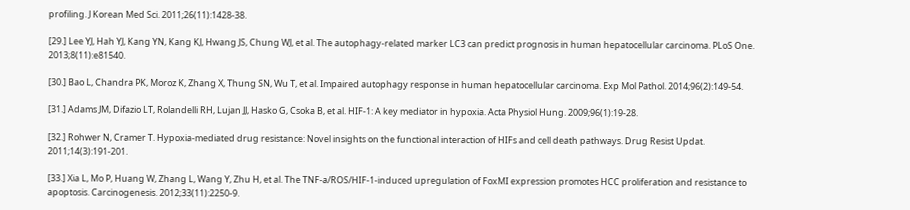profiling. J Korean Med Sci. 2011;26(11):1428-38.

[29.] Lee YJ, Hah YJ, Kang YN, Kang KJ, Hwang JS, Chung WJ, et al. The autophagy-related marker LC3 can predict prognosis in human hepatocellular carcinoma. PLoS One. 2013;8(11):e81540.

[30.] Bao L, Chandra PK, Moroz K, Zhang X, Thung SN, Wu T, et al. Impaired autophagy response in human hepatocellular carcinoma. Exp Mol Pathol. 2014;96(2):149-54.

[31.] Adams JM, Difazio LT, Rolandelli RH, Lujan JJ, Hasko G, Csoka B, et al. HIF-1: A key mediator in hypoxia. Acta Physiol Hung. 2009;96(1):19-28.

[32.] Rohwer N, Cramer T. Hypoxia-mediated drug resistance: Novel insights on the functional interaction of HIFs and cell death pathways. Drug Resist Updat. 2011;14(3):191-201.

[33.] Xia L, Mo P, Huang W, Zhang L, Wang Y, Zhu H, et al. The TNF-a/ROS/HIF-1-induced upregulation of FoxMI expression promotes HCC proliferation and resistance to apoptosis. Carcinogenesis. 2012;33(11):2250-9.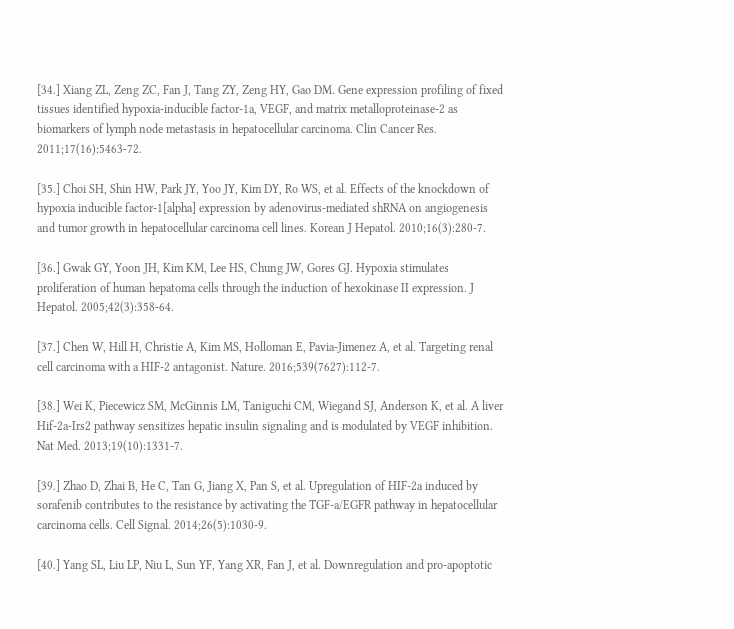[34.] Xiang ZL, Zeng ZC, Fan J, Tang ZY, Zeng HY, Gao DM. Gene expression profiling of fixed tissues identified hypoxia-inducible factor-1a, VEGF, and matrix metalloproteinase-2 as biomarkers of lymph node metastasis in hepatocellular carcinoma. Clin Cancer Res. 2011;17(16):5463-72.

[35.] Choi SH, Shin HW, Park JY, Yoo JY, Kim DY, Ro WS, et al. Effects of the knockdown of hypoxia inducible factor-1[alpha] expression by adenovirus-mediated shRNA on angiogenesis and tumor growth in hepatocellular carcinoma cell lines. Korean J Hepatol. 2010;16(3):280-7.

[36.] Gwak GY, Yoon JH, Kim KM, Lee HS, Chung JW, Gores GJ. Hypoxia stimulates proliferation of human hepatoma cells through the induction of hexokinase II expression. J Hepatol. 2005;42(3):358-64.

[37.] Chen W, Hill H, Christie A, Kim MS, Holloman E, Pavia-Jimenez A, et al. Targeting renal cell carcinoma with a HIF-2 antagonist. Nature. 2016;539(7627):112-7.

[38.] Wei K, Piecewicz SM, McGinnis LM, Taniguchi CM, Wiegand SJ, Anderson K, et al. A liver Hif-2a-Irs2 pathway sensitizes hepatic insulin signaling and is modulated by VEGF inhibition. Nat Med. 2013;19(10):1331-7.

[39.] Zhao D, Zhai B, He C, Tan G, Jiang X, Pan S, et al. Upregulation of HIF-2a induced by sorafenib contributes to the resistance by activating the TGF-a/EGFR pathway in hepatocellular carcinoma cells. Cell Signal. 2014;26(5):1030-9.

[40.] Yang SL, Liu LP, Niu L, Sun YF, Yang XR, Fan J, et al. Downregulation and pro-apoptotic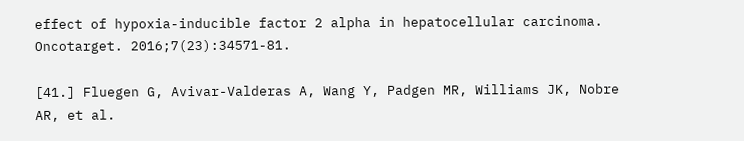effect of hypoxia-inducible factor 2 alpha in hepatocellular carcinoma. Oncotarget. 2016;7(23):34571-81.

[41.] Fluegen G, Avivar-Valderas A, Wang Y, Padgen MR, Williams JK, Nobre AR, et al.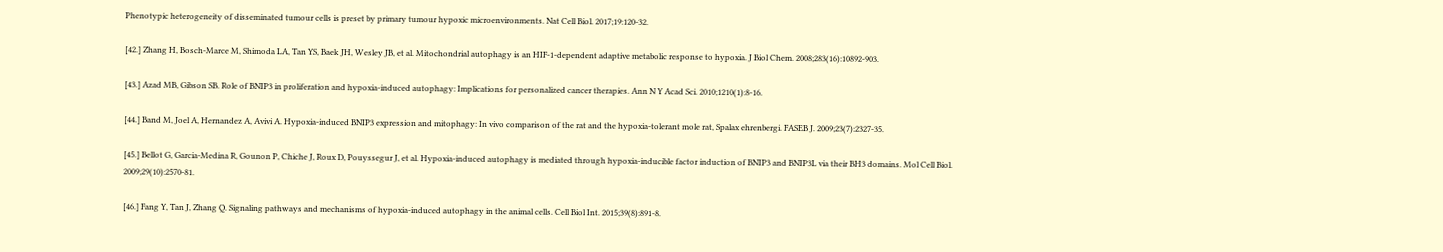Phenotypic heterogeneity of disseminated tumour cells is preset by primary tumour hypoxic microenvironments. Nat Cell Biol. 2017;19:120-32.

[42.] Zhang H, Bosch-Marce M, Shimoda LA, Tan YS, Baek JH, Wesley JB, et al. Mitochondrial autophagy is an HIF-1-dependent adaptive metabolic response to hypoxia. J Biol Chem. 2008;283(16):10892-903.

[43.] Azad MB, Gibson SB. Role of BNIP3 in proliferation and hypoxia-induced autophagy: Implications for personalized cancer therapies. Ann N Y Acad Sci. 2010;1210(1):8-16.

[44.] Band M, Joel A, Hernandez A, Avivi A. Hypoxia-induced BNIP3 expression and mitophagy: In vivo comparison of the rat and the hypoxia-tolerant mole rat, Spalax ehrenbergi. FASEB J. 2009;23(7):2327-35.

[45.] Bellot G, Garcia-Medina R, Gounon P, Chiche J, Roux D, Pouyssegur J, et al. Hypoxia-induced autophagy is mediated through hypoxia-inducible factor induction of BNIP3 and BNIP3L via their BH3 domains. Mol Cell Biol. 2009;29(10):2570-81.

[46.] Fang Y, Tan J, Zhang Q. Signaling pathways and mechanisms of hypoxia-induced autophagy in the animal cells. Cell Biol Int. 2015;39(8):891-8.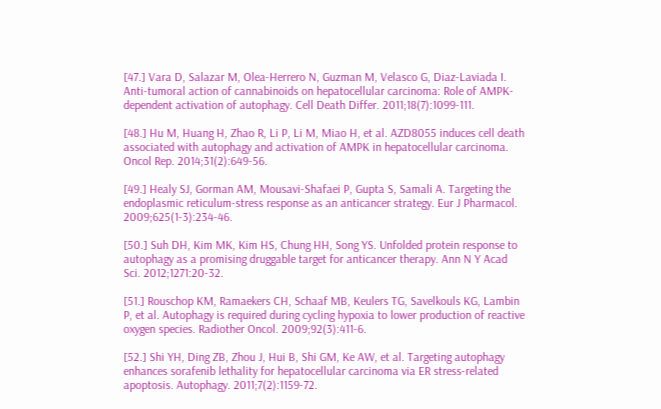[47.] Vara D, Salazar M, Olea-Herrero N, Guzman M, Velasco G, Diaz-Laviada I. Anti-tumoral action of cannabinoids on hepatocellular carcinoma: Role of AMPK-dependent activation of autophagy. Cell Death Differ. 2011;18(7):1099-111.

[48.] Hu M, Huang H, Zhao R, Li P, Li M, Miao H, et al. AZD8055 induces cell death associated with autophagy and activation of AMPK in hepatocellular carcinoma. Oncol Rep. 2014;31(2):649-56.

[49.] Healy SJ, Gorman AM, Mousavi-Shafaei P, Gupta S, Samali A. Targeting the endoplasmic reticulum-stress response as an anticancer strategy. Eur J Pharmacol. 2009;625(1-3):234-46.

[50.] Suh DH, Kim MK, Kim HS, Chung HH, Song YS. Unfolded protein response to autophagy as a promising druggable target for anticancer therapy. Ann N Y Acad Sci. 2012;1271:20-32.

[51.] Rouschop KM, Ramaekers CH, Schaaf MB, Keulers TG, Savelkouls KG, Lambin P, et al. Autophagy is required during cycling hypoxia to lower production of reactive oxygen species. Radiother Oncol. 2009;92(3):411-6.

[52.] Shi YH, Ding ZB, Zhou J, Hui B, Shi GM, Ke AW, et al. Targeting autophagy enhances sorafenib lethality for hepatocellular carcinoma via ER stress-related apoptosis. Autophagy. 2011;7(2):1159-72.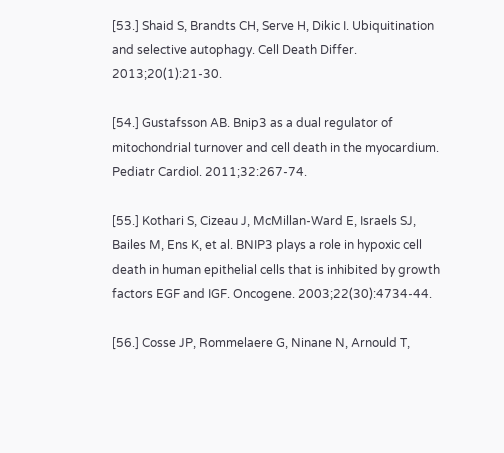[53.] Shaid S, Brandts CH, Serve H, Dikic I. Ubiquitination and selective autophagy. Cell Death Differ. 2013;20(1):21-30.

[54.] Gustafsson AB. Bnip3 as a dual regulator of mitochondrial turnover and cell death in the myocardium. Pediatr Cardiol. 2011;32:267-74.

[55.] Kothari S, Cizeau J, McMillan-Ward E, Israels SJ, Bailes M, Ens K, et al. BNIP3 plays a role in hypoxic cell death in human epithelial cells that is inhibited by growth factors EGF and IGF. Oncogene. 2003;22(30):4734-44.

[56.] Cosse JP, Rommelaere G, Ninane N, Arnould T,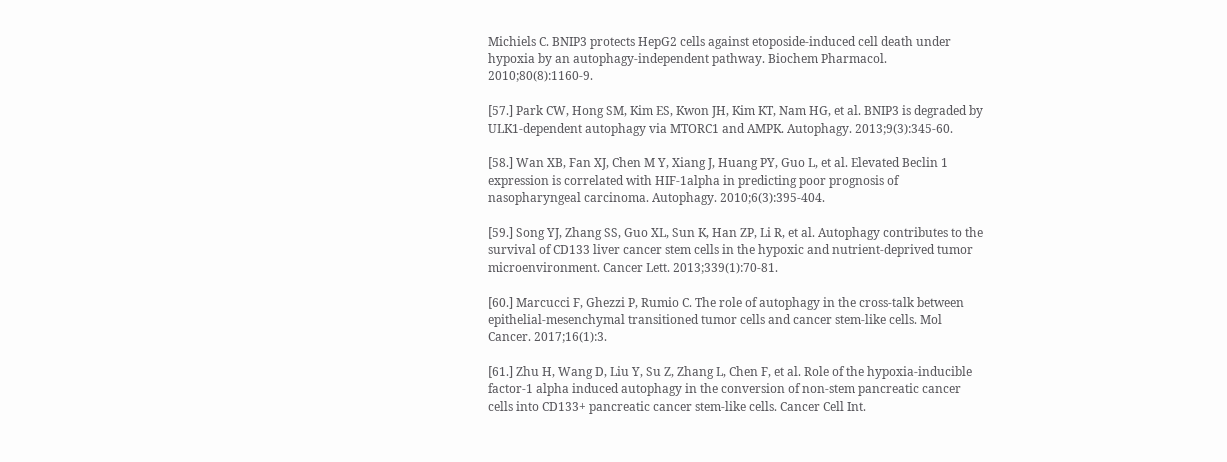Michiels C. BNIP3 protects HepG2 cells against etoposide-induced cell death under hypoxia by an autophagy-independent pathway. Biochem Pharmacol. 2010;80(8):1160-9.

[57.] Park CW, Hong SM, Kim ES, Kwon JH, Kim KT, Nam HG, et al. BNIP3 is degraded by ULK1-dependent autophagy via MTORC1 and AMPK. Autophagy. 2013;9(3):345-60.

[58.] Wan XB, Fan XJ, Chen M Y, Xiang J, Huang PY, Guo L, et al. Elevated Beclin 1 expression is correlated with HIF-1alpha in predicting poor prognosis of nasopharyngeal carcinoma. Autophagy. 2010;6(3):395-404.

[59.] Song YJ, Zhang SS, Guo XL, Sun K, Han ZP, Li R, et al. Autophagy contributes to the survival of CD133 liver cancer stem cells in the hypoxic and nutrient-deprived tumor microenvironment. Cancer Lett. 2013;339(1):70-81.

[60.] Marcucci F, Ghezzi P, Rumio C. The role of autophagy in the cross-talk between epithelial-mesenchymal transitioned tumor cells and cancer stem-like cells. Mol Cancer. 2017;16(1):3.

[61.] Zhu H, Wang D, Liu Y, Su Z, Zhang L, Chen F, et al. Role of the hypoxia-inducible factor-1 alpha induced autophagy in the conversion of non-stem pancreatic cancer cells into CD133+ pancreatic cancer stem-like cells. Cancer Cell Int.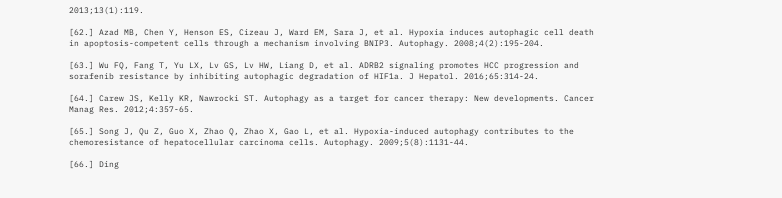2013;13(1):119.

[62.] Azad MB, Chen Y, Henson ES, Cizeau J, Ward EM, Sara J, et al. Hypoxia induces autophagic cell death in apoptosis-competent cells through a mechanism involving BNIP3. Autophagy. 2008;4(2):195-204.

[63.] Wu FQ, Fang T, Yu LX, Lv GS, Lv HW, Liang D, et al. ADRB2 signaling promotes HCC progression and sorafenib resistance by inhibiting autophagic degradation of HIF1a. J Hepatol. 2016;65:314-24.

[64.] Carew JS, Kelly KR, Nawrocki ST. Autophagy as a target for cancer therapy: New developments. Cancer Manag Res. 2012;4:357-65.

[65.] Song J, Qu Z, Guo X, Zhao Q, Zhao X, Gao L, et al. Hypoxia-induced autophagy contributes to the chemoresistance of hepatocellular carcinoma cells. Autophagy. 2009;5(8):1131-44.

[66.] Ding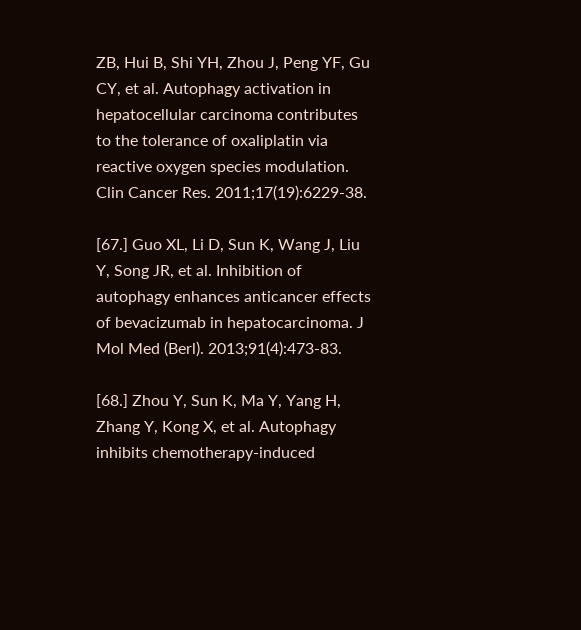ZB, Hui B, Shi YH, Zhou J, Peng YF, Gu CY, et al. Autophagy activation in hepatocellular carcinoma contributes to the tolerance of oxaliplatin via reactive oxygen species modulation. Clin Cancer Res. 2011;17(19):6229-38.

[67.] Guo XL, Li D, Sun K, Wang J, Liu Y, Song JR, et al. Inhibition of autophagy enhances anticancer effects of bevacizumab in hepatocarcinoma. J Mol Med (Berl). 2013;91(4):473-83.

[68.] Zhou Y, Sun K, Ma Y, Yang H, Zhang Y, Kong X, et al. Autophagy inhibits chemotherapy-induced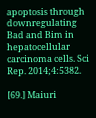apoptosis through downregulating Bad and Bim in hepatocellular carcinoma cells. Sci Rep. 2014;4:5382.

[69.] Maiuri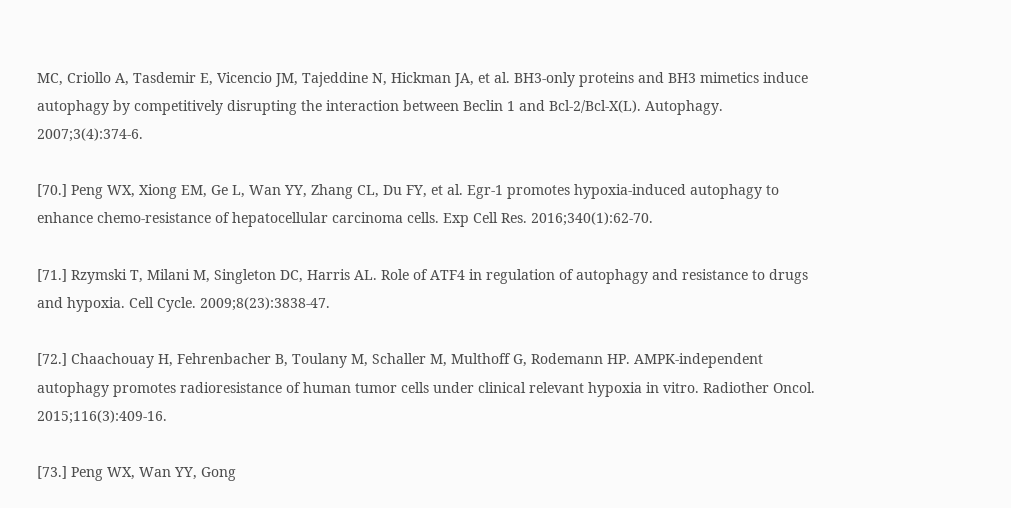MC, Criollo A, Tasdemir E, Vicencio JM, Tajeddine N, Hickman JA, et al. BH3-only proteins and BH3 mimetics induce autophagy by competitively disrupting the interaction between Beclin 1 and Bcl-2/Bcl-X(L). Autophagy. 2007;3(4):374-6.

[70.] Peng WX, Xiong EM, Ge L, Wan YY, Zhang CL, Du FY, et al. Egr-1 promotes hypoxia-induced autophagy to enhance chemo-resistance of hepatocellular carcinoma cells. Exp Cell Res. 2016;340(1):62-70.

[71.] Rzymski T, Milani M, Singleton DC, Harris AL. Role of ATF4 in regulation of autophagy and resistance to drugs and hypoxia. Cell Cycle. 2009;8(23):3838-47.

[72.] Chaachouay H, Fehrenbacher B, Toulany M, Schaller M, Multhoff G, Rodemann HP. AMPK-independent autophagy promotes radioresistance of human tumor cells under clinical relevant hypoxia in vitro. Radiother Oncol. 2015;116(3):409-16.

[73.] Peng WX, Wan YY, Gong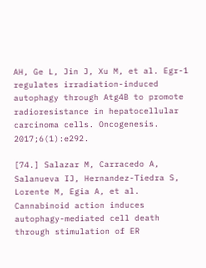AH, Ge L, Jin J, Xu M, et al. Egr-1 regulates irradiation-induced autophagy through Atg4B to promote radioresistance in hepatocellular carcinoma cells. Oncogenesis. 2017;6(1):e292.

[74.] Salazar M, Carracedo A, Salanueva IJ, Hernandez-Tiedra S, Lorente M, Egia A, et al. Cannabinoid action induces autophagy-mediated cell death through stimulation of ER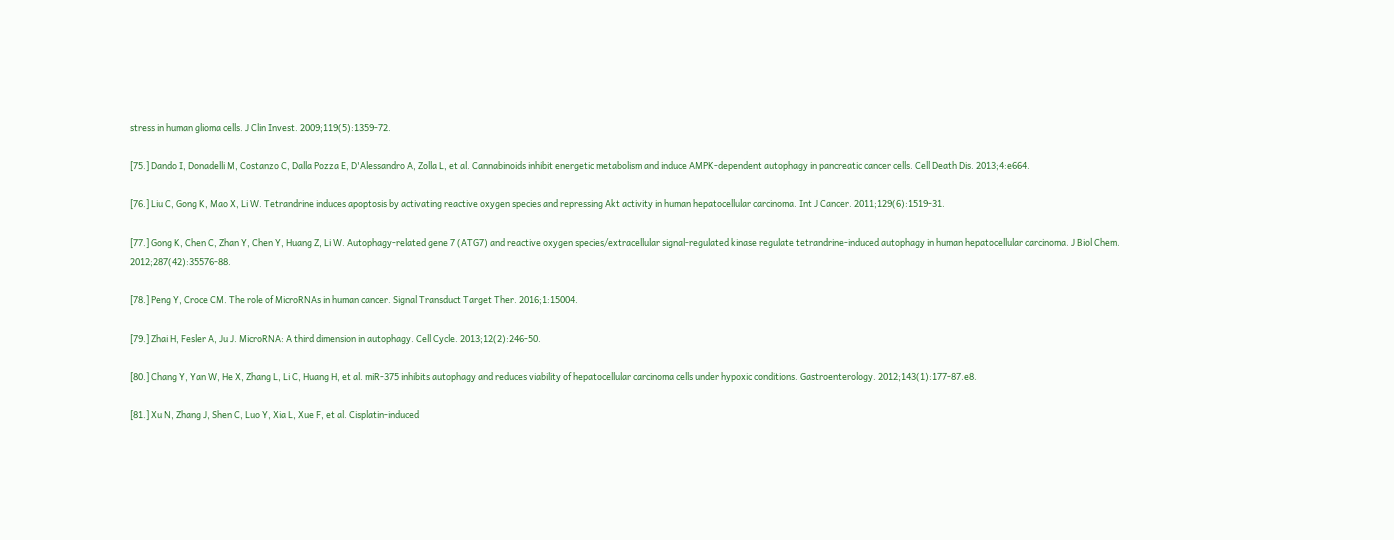stress in human glioma cells. J Clin Invest. 2009;119(5):1359-72.

[75.] Dando I, Donadelli M, Costanzo C, Dalla Pozza E, D'Alessandro A, Zolla L, et al. Cannabinoids inhibit energetic metabolism and induce AMPK-dependent autophagy in pancreatic cancer cells. Cell Death Dis. 2013;4:e664.

[76.] Liu C, Gong K, Mao X, Li W. Tetrandrine induces apoptosis by activating reactive oxygen species and repressing Akt activity in human hepatocellular carcinoma. Int J Cancer. 2011;129(6):1519-31.

[77.] Gong K, Chen C, Zhan Y, Chen Y, Huang Z, Li W. Autophagy-related gene 7 (ATG7) and reactive oxygen species/extracellular signal-regulated kinase regulate tetrandrine-induced autophagy in human hepatocellular carcinoma. J Biol Chem. 2012;287(42):35576-88.

[78.] Peng Y, Croce CM. The role of MicroRNAs in human cancer. Signal Transduct Target Ther. 2016;1:15004.

[79.] Zhai H, Fesler A, Ju J. MicroRNA: A third dimension in autophagy. Cell Cycle. 2013;12(2):246-50.

[80.] Chang Y, Yan W, He X, Zhang L, Li C, Huang H, et al. miR-375 inhibits autophagy and reduces viability of hepatocellular carcinoma cells under hypoxic conditions. Gastroenterology. 2012;143(1):177-87.e8.

[81.] Xu N, Zhang J, Shen C, Luo Y, Xia L, Xue F, et al. Cisplatin-induced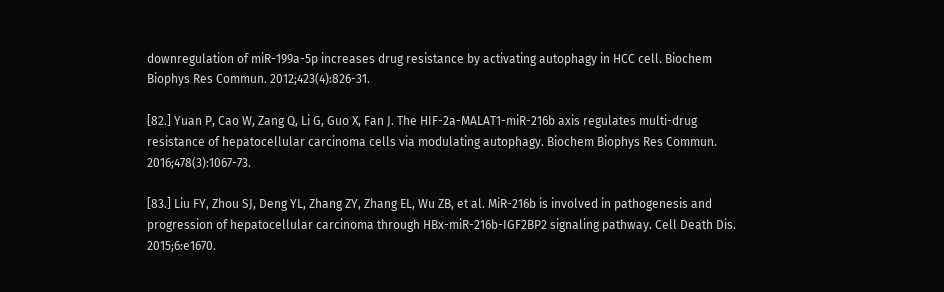downregulation of miR-199a-5p increases drug resistance by activating autophagy in HCC cell. Biochem Biophys Res Commun. 2012;423(4):826-31.

[82.] Yuan P, Cao W, Zang Q, Li G, Guo X, Fan J. The HIF-2a-MALAT1-miR-216b axis regulates multi-drug resistance of hepatocellular carcinoma cells via modulating autophagy. Biochem Biophys Res Commun. 2016;478(3):1067-73.

[83.] Liu FY, Zhou SJ, Deng YL, Zhang ZY, Zhang EL, Wu ZB, et al. MiR-216b is involved in pathogenesis and progression of hepatocellular carcinoma through HBx-miR-216b-IGF2BP2 signaling pathway. Cell Death Dis. 2015;6:e1670.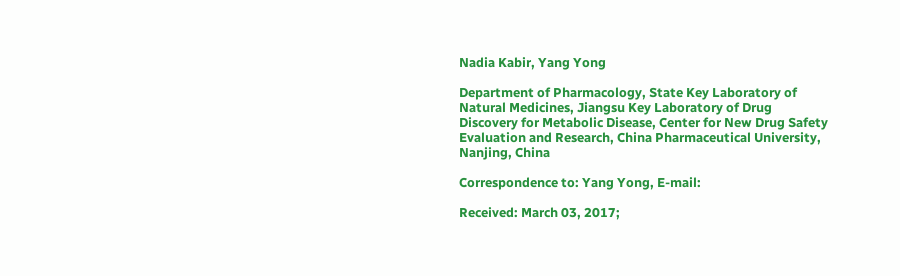Nadia Kabir, Yang Yong

Department of Pharmacology, State Key Laboratory of Natural Medicines, Jiangsu Key Laboratory of Drug Discovery for Metabolic Disease, Center for New Drug Safety Evaluation and Research, China Pharmaceutical University, Nanjing, China

Correspondence to: Yang Yong, E-mail:

Received: March 03, 2017;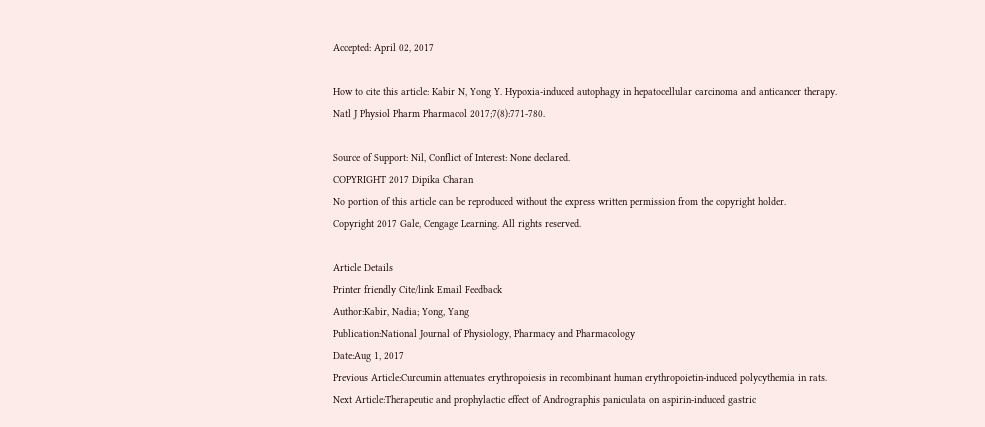Accepted: April 02, 2017

How to cite this article: Kabir N, Yong Y. Hypoxia-induced autophagy in hepatocellular carcinoma and anticancer therapy. Natl J Physiol Pharm Pharmacol 2017;7(8):771-780.

Source of Support: Nil, Conflict of Interest: None declared.
COPYRIGHT 2017 Dipika Charan
No portion of this article can be reproduced without the express written permission from the copyright holder.
Copyright 2017 Gale, Cengage Learning. All rights reserved.

Article Details
Printer friendly Cite/link Email Feedback
Author:Kabir, Nadia; Yong, Yang
Publication:National Journal of Physiology, Pharmacy and Pharmacology
Date:Aug 1, 2017
Previous Article:Curcumin attenuates erythropoiesis in recombinant human erythropoietin-induced polycythemia in rats.
Next Article:Therapeutic and prophylactic effect of Andrographis paniculata on aspirin-induced gastric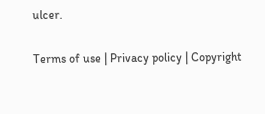ulcer.

Terms of use | Privacy policy | Copyright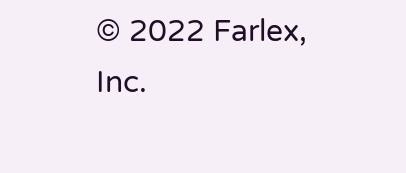© 2022 Farlex, Inc.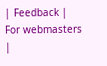| Feedback | For webmasters |